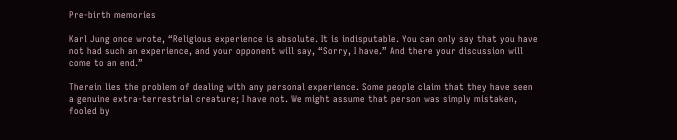Pre-birth memories

Karl Jung once wrote, “Religious experience is absolute. It is indisputable. You can only say that you have not had such an experience, and your opponent will say, “Sorry, I have.” And there your discussion will come to an end.”

Therein lies the problem of dealing with any personal experience. Some people claim that they have seen a genuine extra-terrestrial creature; I have not. We might assume that person was simply mistaken, fooled by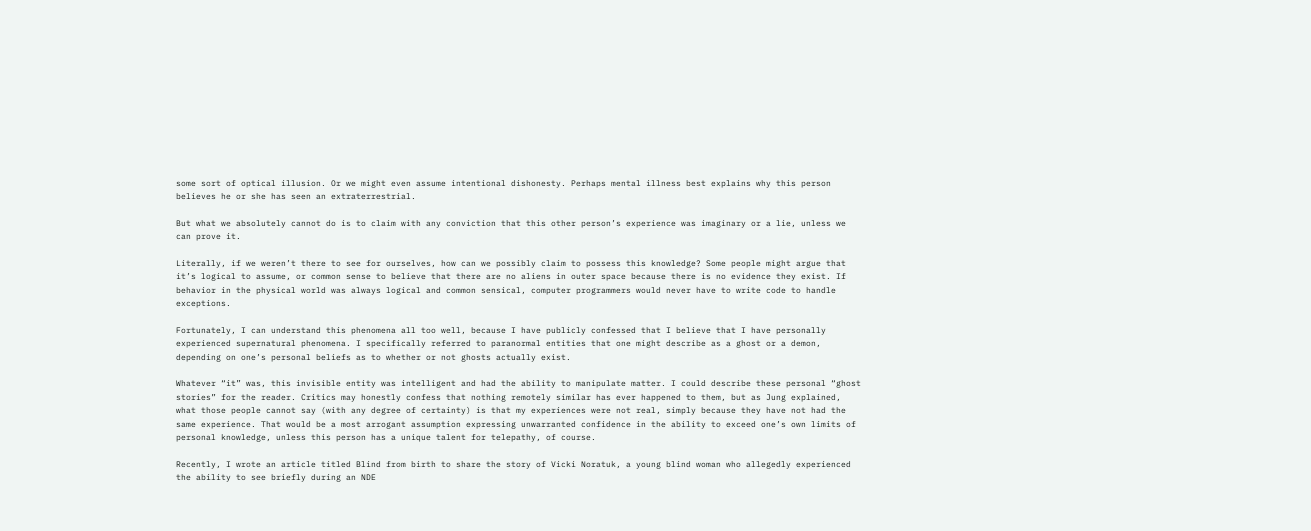some sort of optical illusion. Or we might even assume intentional dishonesty. Perhaps mental illness best explains why this person believes he or she has seen an extraterrestrial.

But what we absolutely cannot do is to claim with any conviction that this other person’s experience was imaginary or a lie, unless we can prove it.

Literally, if we weren’t there to see for ourselves, how can we possibly claim to possess this knowledge? Some people might argue that it’s logical to assume, or common sense to believe that there are no aliens in outer space because there is no evidence they exist. If behavior in the physical world was always logical and common sensical, computer programmers would never have to write code to handle exceptions.

Fortunately, I can understand this phenomena all too well, because I have publicly confessed that I believe that I have personally experienced supernatural phenomena. I specifically referred to paranormal entities that one might describe as a ghost or a demon, depending on one’s personal beliefs as to whether or not ghosts actually exist.

Whatever “it” was, this invisible entity was intelligent and had the ability to manipulate matter. I could describe these personal “ghost stories” for the reader. Critics may honestly confess that nothing remotely similar has ever happened to them, but as Jung explained, what those people cannot say (with any degree of certainty) is that my experiences were not real, simply because they have not had the same experience. That would be a most arrogant assumption expressing unwarranted confidence in the ability to exceed one’s own limits of personal knowledge, unless this person has a unique talent for telepathy, of course.

Recently, I wrote an article titled Blind from birth to share the story of Vicki Noratuk, a young blind woman who allegedly experienced the ability to see briefly during an NDE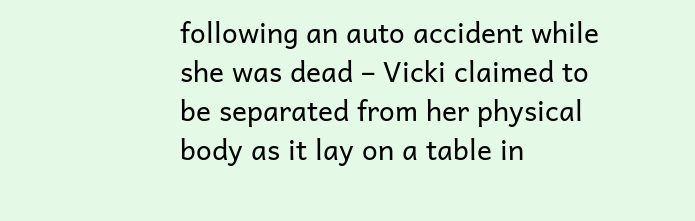following an auto accident while she was dead – Vicki claimed to be separated from her physical body as it lay on a table in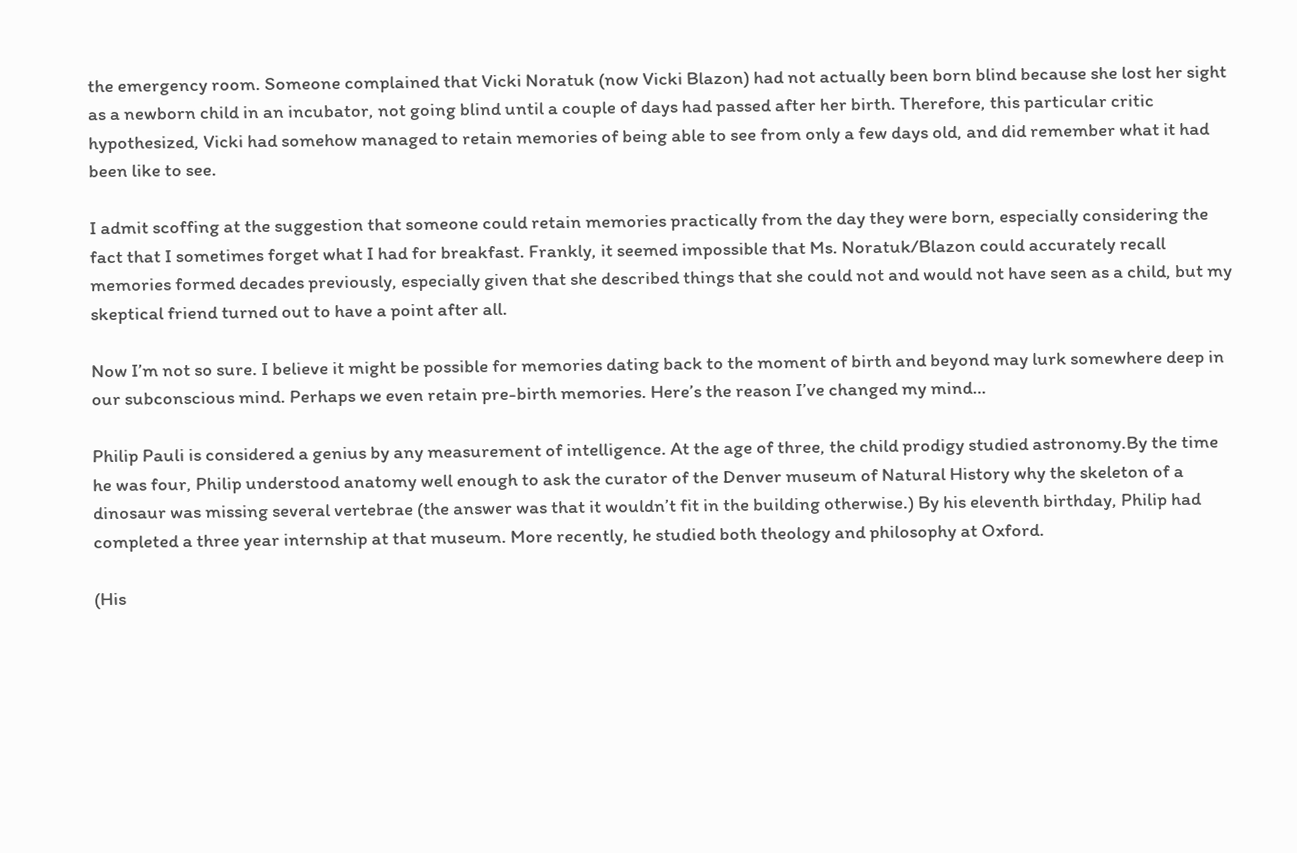the emergency room. Someone complained that Vicki Noratuk (now Vicki Blazon) had not actually been born blind because she lost her sight as a newborn child in an incubator, not going blind until a couple of days had passed after her birth. Therefore, this particular critic hypothesized, Vicki had somehow managed to retain memories of being able to see from only a few days old, and did remember what it had been like to see.

I admit scoffing at the suggestion that someone could retain memories practically from the day they were born, especially considering the fact that I sometimes forget what I had for breakfast. Frankly, it seemed impossible that Ms. Noratuk/Blazon could accurately recall memories formed decades previously, especially given that she described things that she could not and would not have seen as a child, but my skeptical friend turned out to have a point after all.

Now I’m not so sure. I believe it might be possible for memories dating back to the moment of birth and beyond may lurk somewhere deep in our subconscious mind. Perhaps we even retain pre-birth memories. Here’s the reason I’ve changed my mind…

Philip Pauli is considered a genius by any measurement of intelligence. At the age of three, the child prodigy studied astronomy.By the time he was four, Philip understood anatomy well enough to ask the curator of the Denver museum of Natural History why the skeleton of a dinosaur was missing several vertebrae (the answer was that it wouldn’t fit in the building otherwise.) By his eleventh birthday, Philip had completed a three year internship at that museum. More recently, he studied both theology and philosophy at Oxford.

(His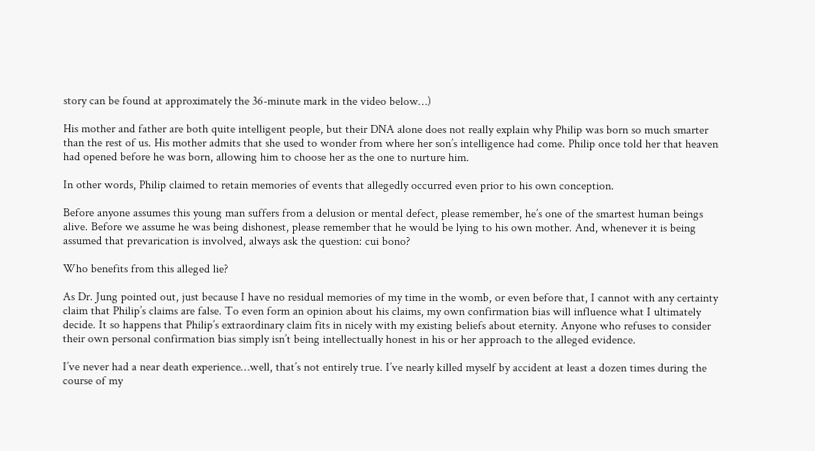story can be found at approximately the 36-minute mark in the video below…)

His mother and father are both quite intelligent people, but their DNA alone does not really explain why Philip was born so much smarter than the rest of us. His mother admits that she used to wonder from where her son’s intelligence had come. Philip once told her that heaven had opened before he was born, allowing him to choose her as the one to nurture him.

In other words, Philip claimed to retain memories of events that allegedly occurred even prior to his own conception.

Before anyone assumes this young man suffers from a delusion or mental defect, please remember, he’s one of the smartest human beings alive. Before we assume he was being dishonest, please remember that he would be lying to his own mother. And, whenever it is being assumed that prevarication is involved, always ask the question: cui bono?

Who benefits from this alleged lie?

As Dr. Jung pointed out, just because I have no residual memories of my time in the womb, or even before that, I cannot with any certainty claim that Philip’s claims are false. To even form an opinion about his claims, my own confirmation bias will influence what I ultimately decide. It so happens that Philip’s extraordinary claim fits in nicely with my existing beliefs about eternity. Anyone who refuses to consider their own personal confirmation bias simply isn’t being intellectually honest in his or her approach to the alleged evidence.

I’ve never had a near death experience…well, that’s not entirely true. I’ve nearly killed myself by accident at least a dozen times during the course of my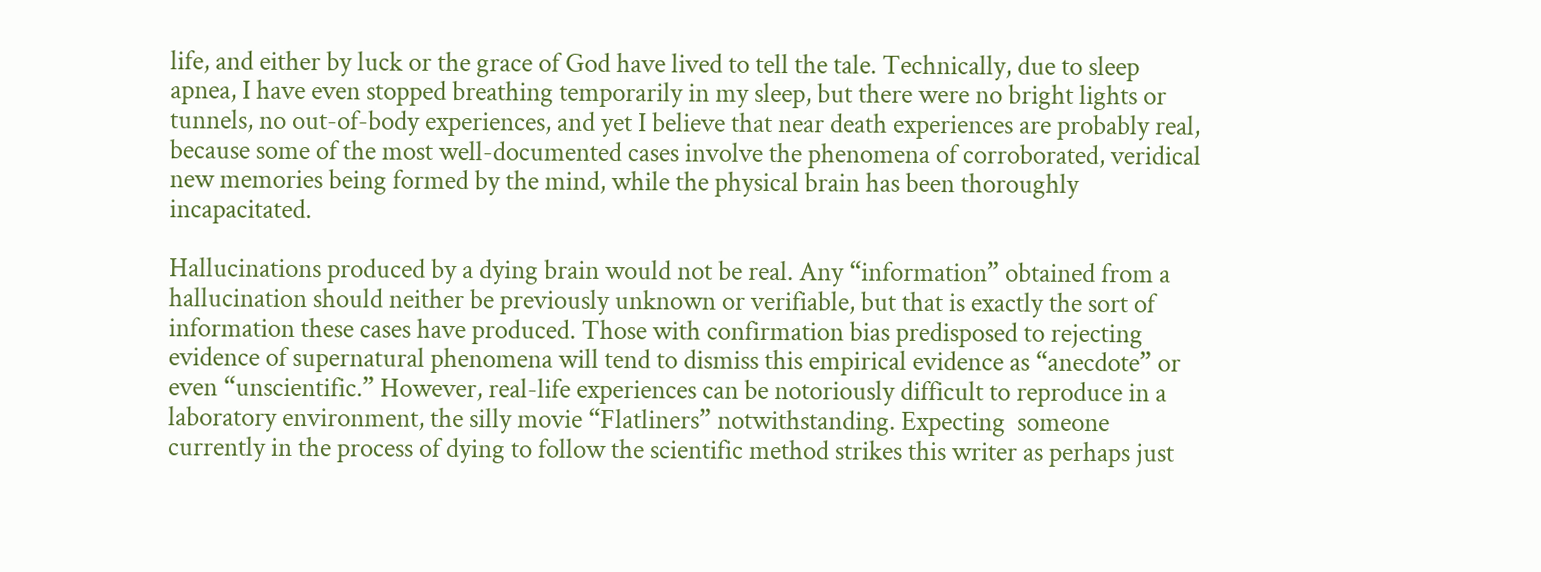life, and either by luck or the grace of God have lived to tell the tale. Technically, due to sleep apnea, I have even stopped breathing temporarily in my sleep, but there were no bright lights or tunnels, no out-of-body experiences, and yet I believe that near death experiences are probably real, because some of the most well-documented cases involve the phenomena of corroborated, veridical new memories being formed by the mind, while the physical brain has been thoroughly incapacitated.

Hallucinations produced by a dying brain would not be real. Any “information” obtained from a hallucination should neither be previously unknown or verifiable, but that is exactly the sort of information these cases have produced. Those with confirmation bias predisposed to rejecting evidence of supernatural phenomena will tend to dismiss this empirical evidence as “anecdote” or even “unscientific.” However, real-life experiences can be notoriously difficult to reproduce in a laboratory environment, the silly movie “Flatliners” notwithstanding. Expecting  someone currently in the process of dying to follow the scientific method strikes this writer as perhaps just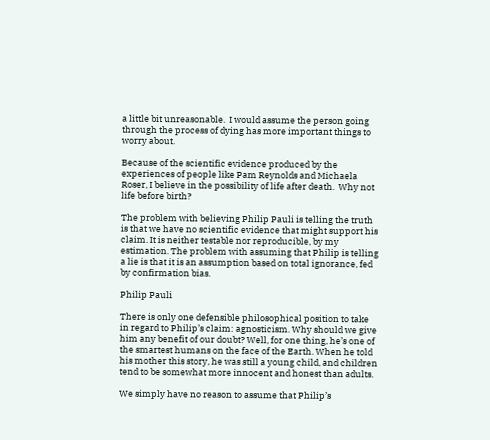a little bit unreasonable.  I would assume the person going through the process of dying has more important things to worry about.

Because of the scientific evidence produced by the experiences of people like Pam Reynolds and Michaela Roser, I believe in the possibility of life after death.  Why not life before birth?

The problem with believing Philip Pauli is telling the truth is that we have no scientific evidence that might support his claim. It is neither testable nor reproducible, by my estimation. The problem with assuming that Philip is telling a lie is that it is an assumption based on total ignorance, fed by confirmation bias.

Philip Pauli

There is only one defensible philosophical position to take in regard to Philip’s claim: agnosticism. Why should we give him any benefit of our doubt? Well, for one thing, he’s one of the smartest humans on the face of the Earth. When he told his mother this story, he was still a young child, and children tend to be somewhat more innocent and honest than adults.

We simply have no reason to assume that Philip’s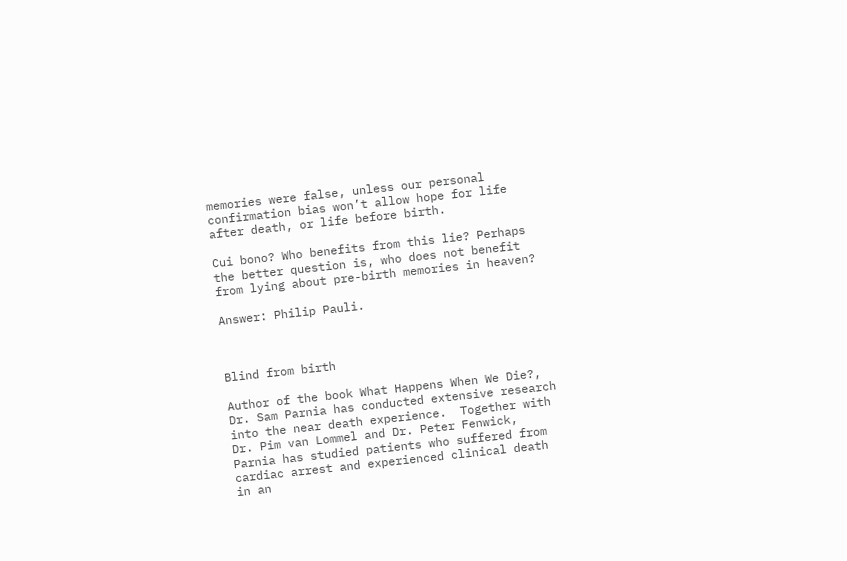memories were false, unless our personal confirmation bias won’t allow hope for life after death, or life before birth.

Cui bono? Who benefits from this lie? Perhaps the better question is, who does not benefit from lying about pre-birth memories in heaven?

Answer: Philip Pauli.



Blind from birth

Author of the book What Happens When We Die?, Dr. Sam Parnia has conducted extensive research into the near death experience.  Together with Dr. Pim van Lommel and Dr. Peter Fenwick, Parnia has studied patients who suffered from cardiac arrest and experienced clinical death in an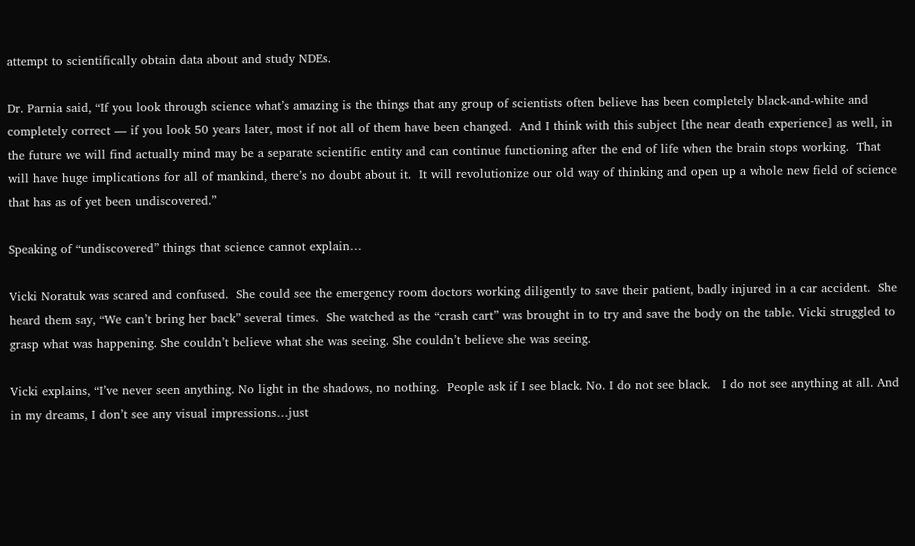attempt to scientifically obtain data about and study NDEs.

Dr. Parnia said, “If you look through science what’s amazing is the things that any group of scientists often believe has been completely black-and-white and completely correct — if you look 50 years later, most if not all of them have been changed.  And I think with this subject [the near death experience] as well, in the future we will find actually mind may be a separate scientific entity and can continue functioning after the end of life when the brain stops working.  That will have huge implications for all of mankind, there’s no doubt about it.  It will revolutionize our old way of thinking and open up a whole new field of science that has as of yet been undiscovered.”

Speaking of “undiscovered” things that science cannot explain…

Vicki Noratuk was scared and confused.  She could see the emergency room doctors working diligently to save their patient, badly injured in a car accident.  She heard them say, “We can’t bring her back” several times.  She watched as the “crash cart” was brought in to try and save the body on the table. Vicki struggled to grasp what was happening. She couldn’t believe what she was seeing. She couldn’t believe she was seeing.

Vicki explains, “I’ve never seen anything. No light in the shadows, no nothing.  People ask if I see black. No. I do not see black.   I do not see anything at all. And in my dreams, I don’t see any visual impressions…just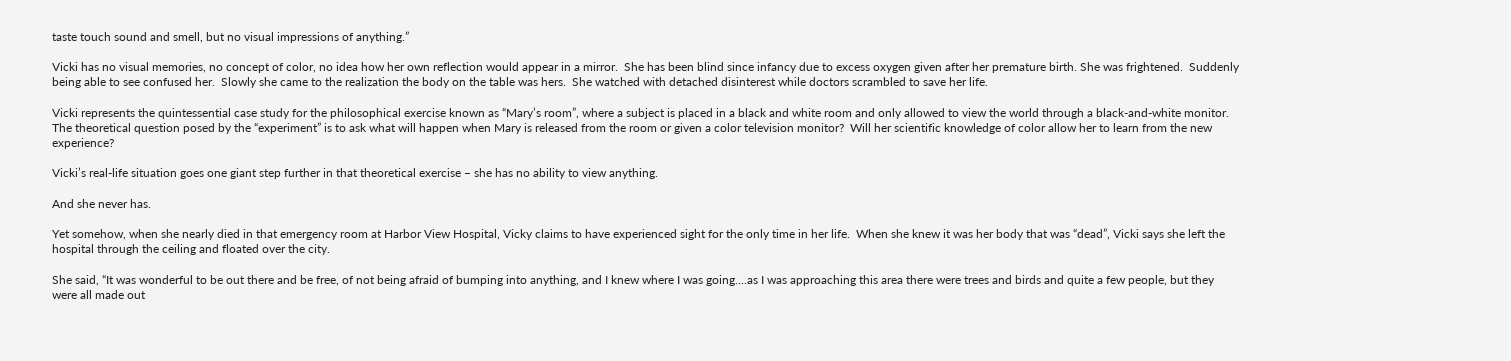taste touch sound and smell, but no visual impressions of anything.”

Vicki has no visual memories, no concept of color, no idea how her own reflection would appear in a mirror.  She has been blind since infancy due to excess oxygen given after her premature birth. She was frightened.  Suddenly being able to see confused her.  Slowly she came to the realization the body on the table was hers.  She watched with detached disinterest while doctors scrambled to save her life.

Vicki represents the quintessential case study for the philosophical exercise known as “Mary’s room”, where a subject is placed in a black and white room and only allowed to view the world through a black-and-white monitor. The theoretical question posed by the “experiment” is to ask what will happen when Mary is released from the room or given a color television monitor?  Will her scientific knowledge of color allow her to learn from the new experience?

Vicki’s real-life situation goes one giant step further in that theoretical exercise – she has no ability to view anything.

And she never has.

Yet somehow, when she nearly died in that emergency room at Harbor View Hospital, Vicky claims to have experienced sight for the only time in her life.  When she knew it was her body that was “dead”, Vicki says she left the hospital through the ceiling and floated over the city.

She said, “It was wonderful to be out there and be free, of not being afraid of bumping into anything, and I knew where I was going….as I was approaching this area there were trees and birds and quite a few people, but they were all made out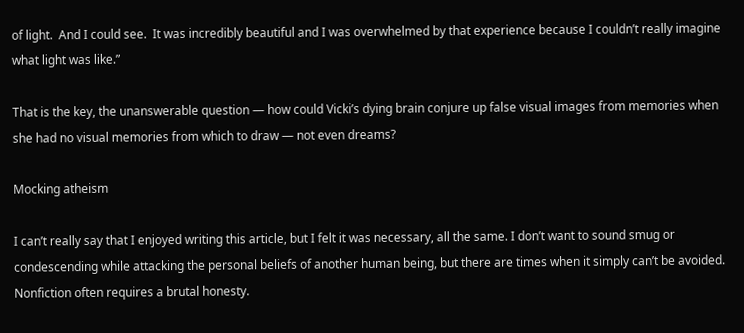of light.  And I could see.  It was incredibly beautiful and I was overwhelmed by that experience because I couldn’t really imagine what light was like.”

That is the key, the unanswerable question — how could Vicki’s dying brain conjure up false visual images from memories when she had no visual memories from which to draw — not even dreams?

Mocking atheism

I can’t really say that I enjoyed writing this article, but I felt it was necessary, all the same. I don’t want to sound smug or condescending while attacking the personal beliefs of another human being, but there are times when it simply can’t be avoided. Nonfiction often requires a brutal honesty.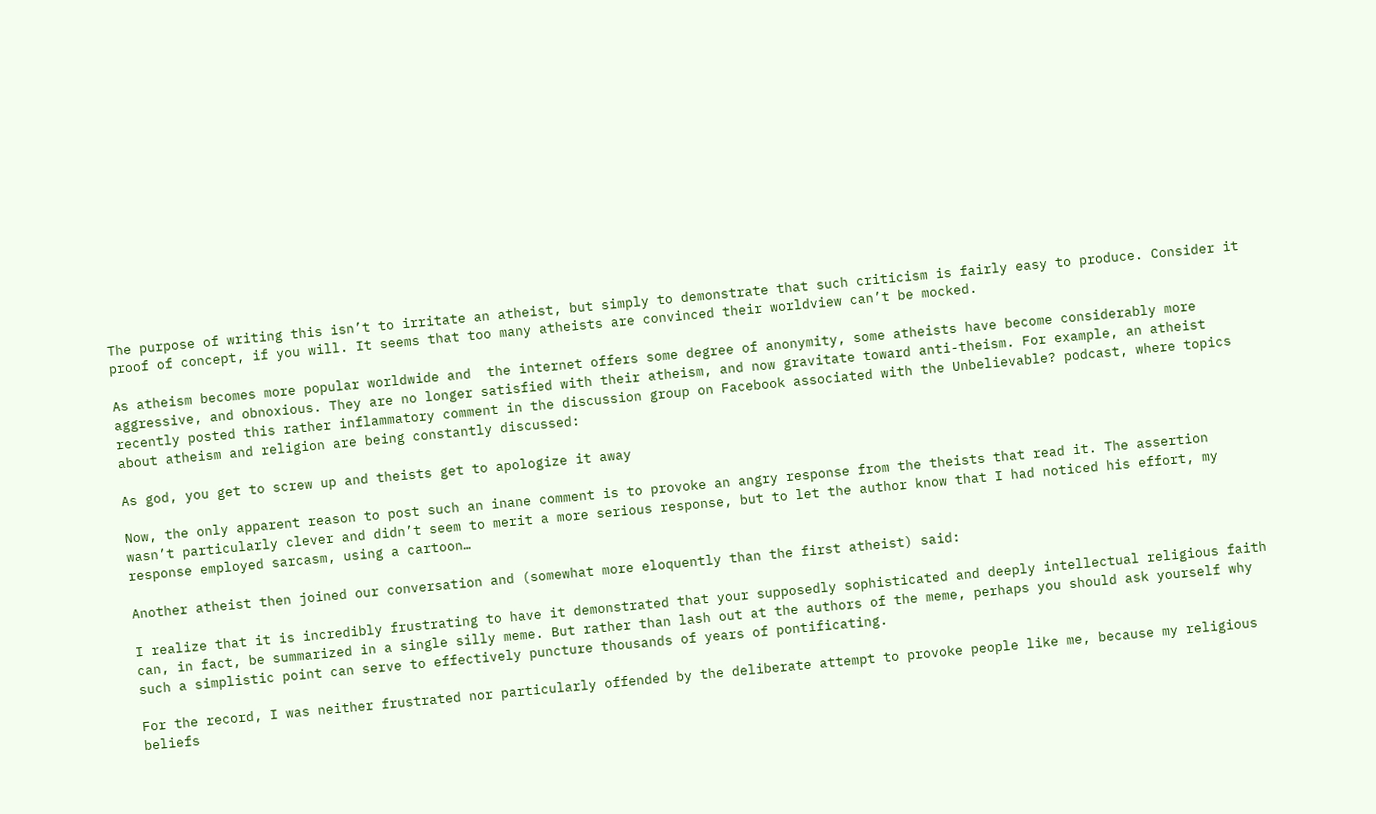The purpose of writing this isn’t to irritate an atheist, but simply to demonstrate that such criticism is fairly easy to produce. Consider it proof of concept, if you will. It seems that too many atheists are convinced their worldview can’t be mocked.

As atheism becomes more popular worldwide and  the internet offers some degree of anonymity, some atheists have become considerably more aggressive, and obnoxious. They are no longer satisfied with their atheism, and now gravitate toward anti-theism. For example, an atheist recently posted this rather inflammatory comment in the discussion group on Facebook associated with the Unbelievable? podcast, where topics about atheism and religion are being constantly discussed:

As god, you get to screw up and theists get to apologize it away

Now, the only apparent reason to post such an inane comment is to provoke an angry response from the theists that read it. The assertion wasn’t particularly clever and didn’t seem to merit a more serious response, but to let the author know that I had noticed his effort, my response employed sarcasm, using a cartoon…

Another atheist then joined our conversation and (somewhat more eloquently than the first atheist) said:

I realize that it is incredibly frustrating to have it demonstrated that your supposedly sophisticated and deeply intellectual religious faith can, in fact, be summarized in a single silly meme. But rather than lash out at the authors of the meme, perhaps you should ask yourself why such a simplistic point can serve to effectively puncture thousands of years of pontificating.

For the record, I was neither frustrated nor particularly offended by the deliberate attempt to provoke people like me, because my religious beliefs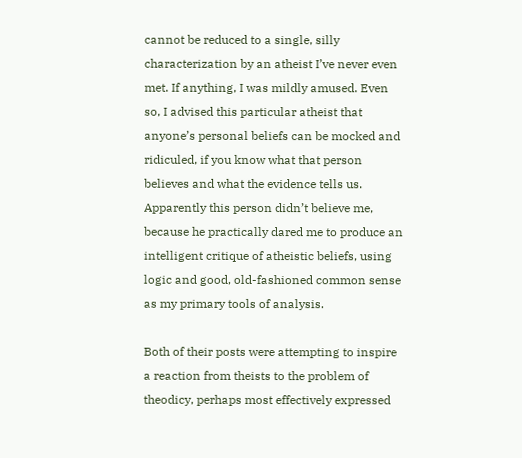cannot be reduced to a single, silly characterization by an atheist I’ve never even met. If anything, I was mildly amused. Even so, I advised this particular atheist that anyone’s personal beliefs can be mocked and ridiculed, if you know what that person believes and what the evidence tells us. Apparently this person didn’t believe me, because he practically dared me to produce an intelligent critique of atheistic beliefs, using logic and good, old-fashioned common sense as my primary tools of analysis.

Both of their posts were attempting to inspire a reaction from theists to the problem of theodicy, perhaps most effectively expressed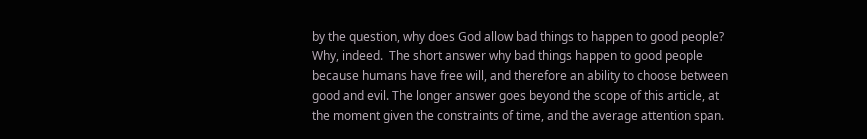by the question, why does God allow bad things to happen to good people?  Why, indeed.  The short answer why bad things happen to good people because humans have free will, and therefore an ability to choose between good and evil. The longer answer goes beyond the scope of this article, at the moment given the constraints of time, and the average attention span.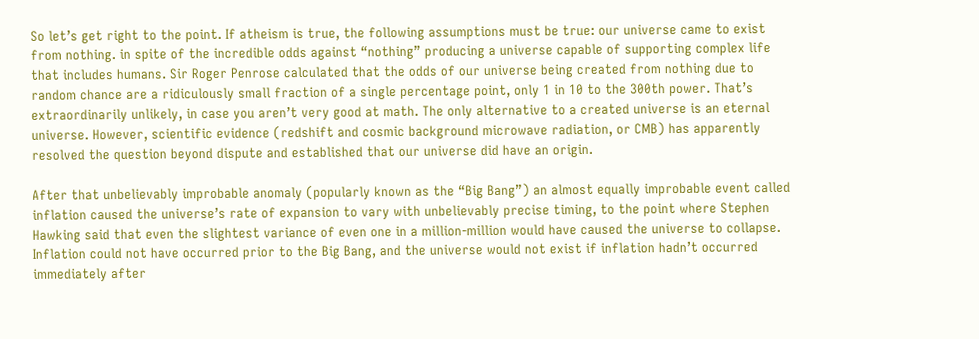So let’s get right to the point. If atheism is true, the following assumptions must be true: our universe came to exist from nothing. in spite of the incredible odds against “nothing” producing a universe capable of supporting complex life that includes humans. Sir Roger Penrose calculated that the odds of our universe being created from nothing due to random chance are a ridiculously small fraction of a single percentage point, only 1 in 10 to the 300th power. That’s extraordinarily unlikely, in case you aren’t very good at math. The only alternative to a created universe is an eternal universe. However, scientific evidence (redshift and cosmic background microwave radiation, or CMB) has apparently resolved the question beyond dispute and established that our universe did have an origin.

After that unbelievably improbable anomaly (popularly known as the “Big Bang”) an almost equally improbable event called inflation caused the universe’s rate of expansion to vary with unbelievably precise timing, to the point where Stephen Hawking said that even the slightest variance of even one in a million-million would have caused the universe to collapse. Inflation could not have occurred prior to the Big Bang, and the universe would not exist if inflation hadn’t occurred immediately after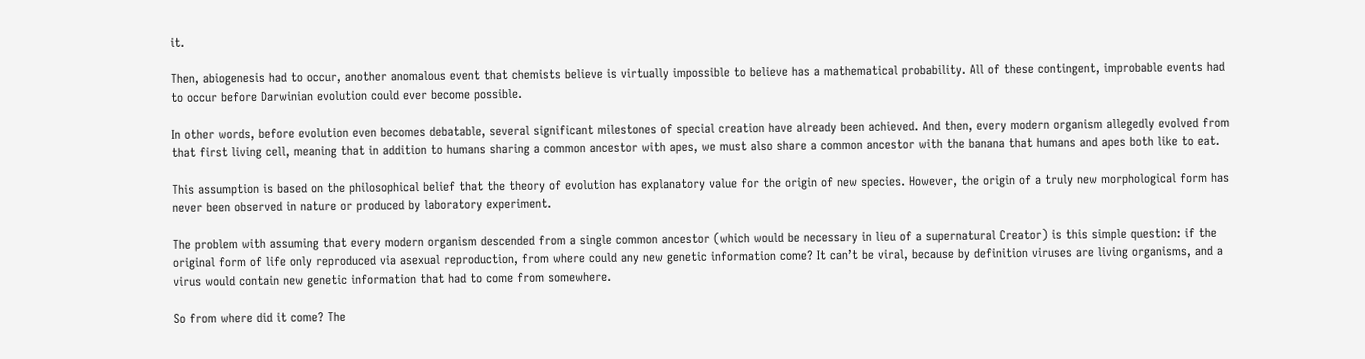it.

Then, abiogenesis had to occur, another anomalous event that chemists believe is virtually impossible to believe has a mathematical probability. All of these contingent, improbable events had to occur before Darwinian evolution could ever become possible.

In other words, before evolution even becomes debatable, several significant milestones of special creation have already been achieved. And then, every modern organism allegedly evolved from that first living cell, meaning that in addition to humans sharing a common ancestor with apes, we must also share a common ancestor with the banana that humans and apes both like to eat.

This assumption is based on the philosophical belief that the theory of evolution has explanatory value for the origin of new species. However, the origin of a truly new morphological form has never been observed in nature or produced by laboratory experiment.

The problem with assuming that every modern organism descended from a single common ancestor (which would be necessary in lieu of a supernatural Creator) is this simple question: if the original form of life only reproduced via asexual reproduction, from where could any new genetic information come? It can’t be viral, because by definition viruses are living organisms, and a virus would contain new genetic information that had to come from somewhere.

So from where did it come? The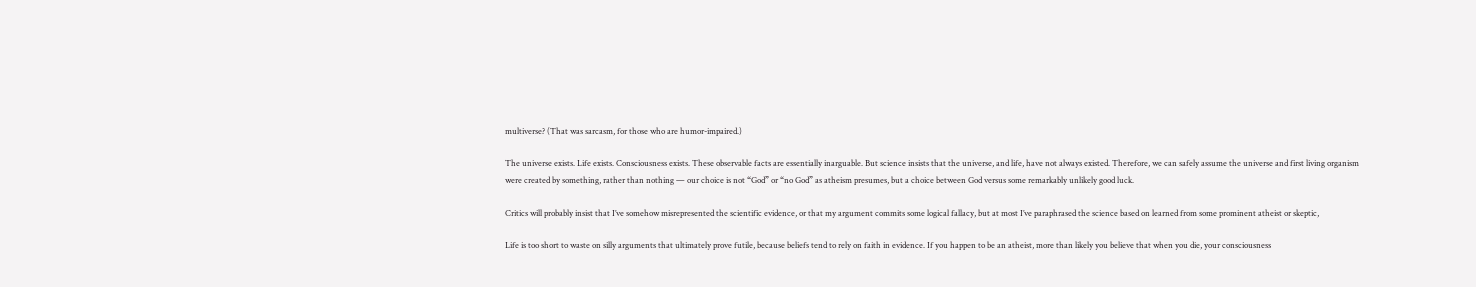multiverse? (That was sarcasm, for those who are humor-impaired.)

The universe exists. Life exists. Consciousness exists. These observable facts are essentially inarguable. But science insists that the universe, and life, have not always existed. Therefore, we can safely assume the universe and first living organism were created by something, rather than nothing — our choice is not “God” or “no God” as atheism presumes, but a choice between God versus some remarkably unlikely good luck.

Critics will probably insist that I’ve somehow misrepresented the scientific evidence, or that my argument commits some logical fallacy, but at most I’ve paraphrased the science based on learned from some prominent atheist or skeptic,

Life is too short to waste on silly arguments that ultimately prove futile, because beliefs tend to rely on faith in evidence. If you happen to be an atheist, more than likely you believe that when you die, your consciousness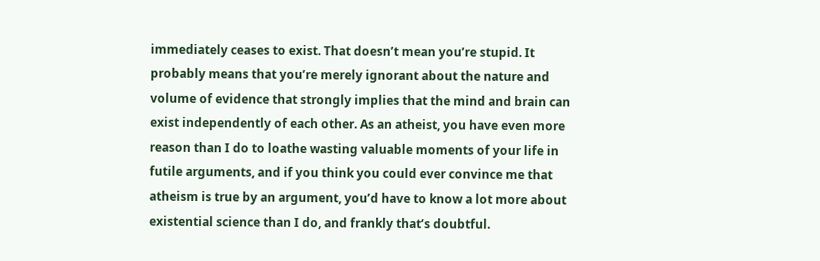immediately ceases to exist. That doesn’t mean you’re stupid. It probably means that you’re merely ignorant about the nature and volume of evidence that strongly implies that the mind and brain can exist independently of each other. As an atheist, you have even more reason than I do to loathe wasting valuable moments of your life in futile arguments, and if you think you could ever convince me that atheism is true by an argument, you’d have to know a lot more about existential science than I do, and frankly that’s doubtful.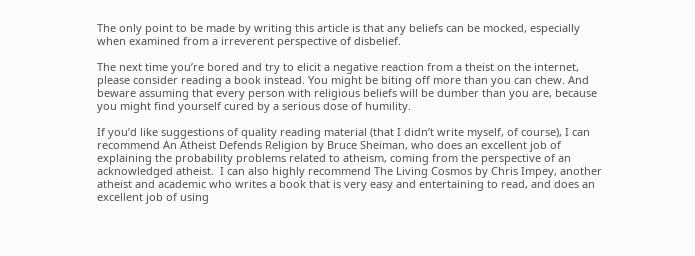The only point to be made by writing this article is that any beliefs can be mocked, especially when examined from a irreverent perspective of disbelief.

The next time you’re bored and try to elicit a negative reaction from a theist on the internet, please consider reading a book instead. You might be biting off more than you can chew. And beware assuming that every person with religious beliefs will be dumber than you are, because you might find yourself cured by a serious dose of humility.

If you’d like suggestions of quality reading material (that I didn’t write myself, of course), I can recommend An Atheist Defends Religion by Bruce Sheiman, who does an excellent job of explaining the probability problems related to atheism, coming from the perspective of an acknowledged atheist.  I can also highly recommend The Living Cosmos by Chris Impey, another atheist and academic who writes a book that is very easy and entertaining to read, and does an excellent job of using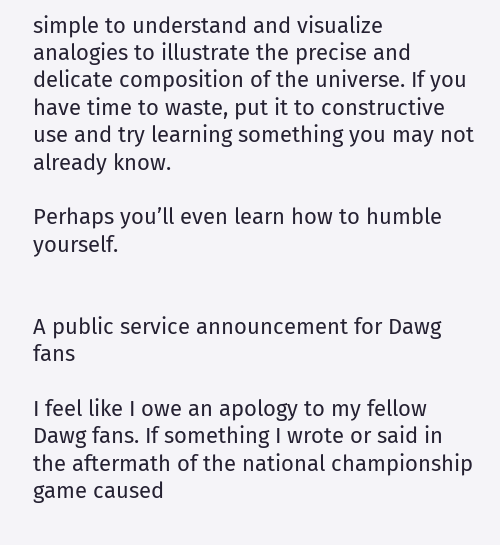simple to understand and visualize analogies to illustrate the precise and delicate composition of the universe. If you have time to waste, put it to constructive use and try learning something you may not already know.

Perhaps you’ll even learn how to humble yourself.


A public service announcement for Dawg fans

I feel like I owe an apology to my fellow Dawg fans. If something I wrote or said in the aftermath of the national championship game caused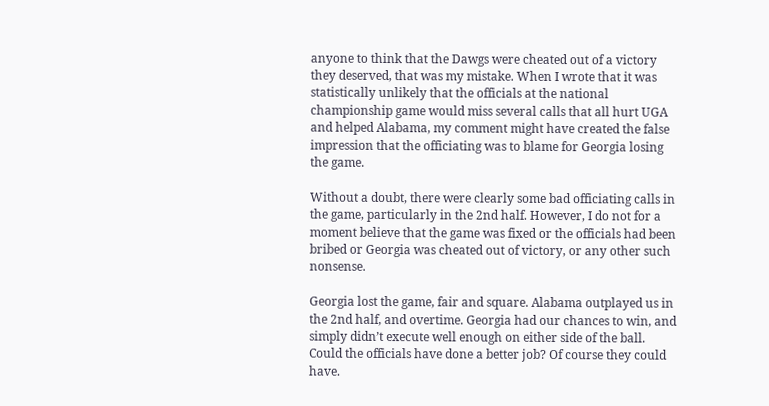anyone to think that the Dawgs were cheated out of a victory they deserved, that was my mistake. When I wrote that it was statistically unlikely that the officials at the national championship game would miss several calls that all hurt UGA and helped Alabama, my comment might have created the false impression that the officiating was to blame for Georgia losing the game.

Without a doubt, there were clearly some bad officiating calls in the game, particularly in the 2nd half. However, I do not for a moment believe that the game was fixed or the officials had been bribed or Georgia was cheated out of victory, or any other such nonsense.

Georgia lost the game, fair and square. Alabama outplayed us in the 2nd half, and overtime. Georgia had our chances to win, and simply didn’t execute well enough on either side of the ball. Could the officials have done a better job? Of course they could have.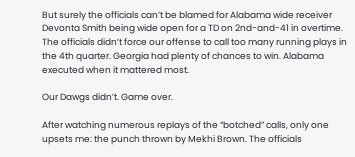But surely the officials can’t be blamed for Alabama wide receiver Devonta Smith being wide open for a TD on 2nd-and-41 in overtime. The officials didn’t force our offense to call too many running plays in the 4th quarter. Georgia had plenty of chances to win. Alabama executed when it mattered most.

Our Dawgs didn’t. Game over.

After watching numerous replays of the “botched” calls, only one upsets me: the punch thrown by Mekhi Brown. The officials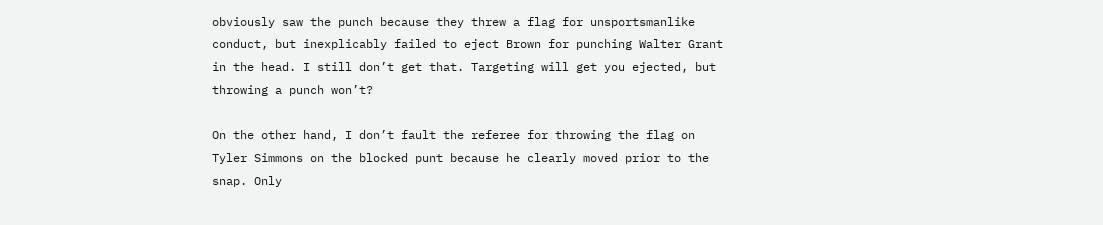obviously saw the punch because they threw a flag for unsportsmanlike conduct, but inexplicably failed to eject Brown for punching Walter Grant in the head. I still don’t get that. Targeting will get you ejected, but throwing a punch won’t?

On the other hand, I don’t fault the referee for throwing the flag on Tyler Simmons on the blocked punt because he clearly moved prior to the snap. Only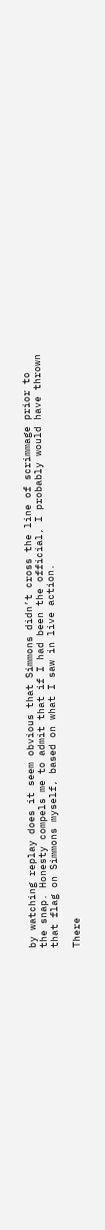by watching replay does it seem obvious that Simmons didn’t cross the line of scrimmage prior to the snap. Honesty compels me to admit that if I had been the official, I probably would have thrown that flag on Simmons myself, based on what I saw in live action.

There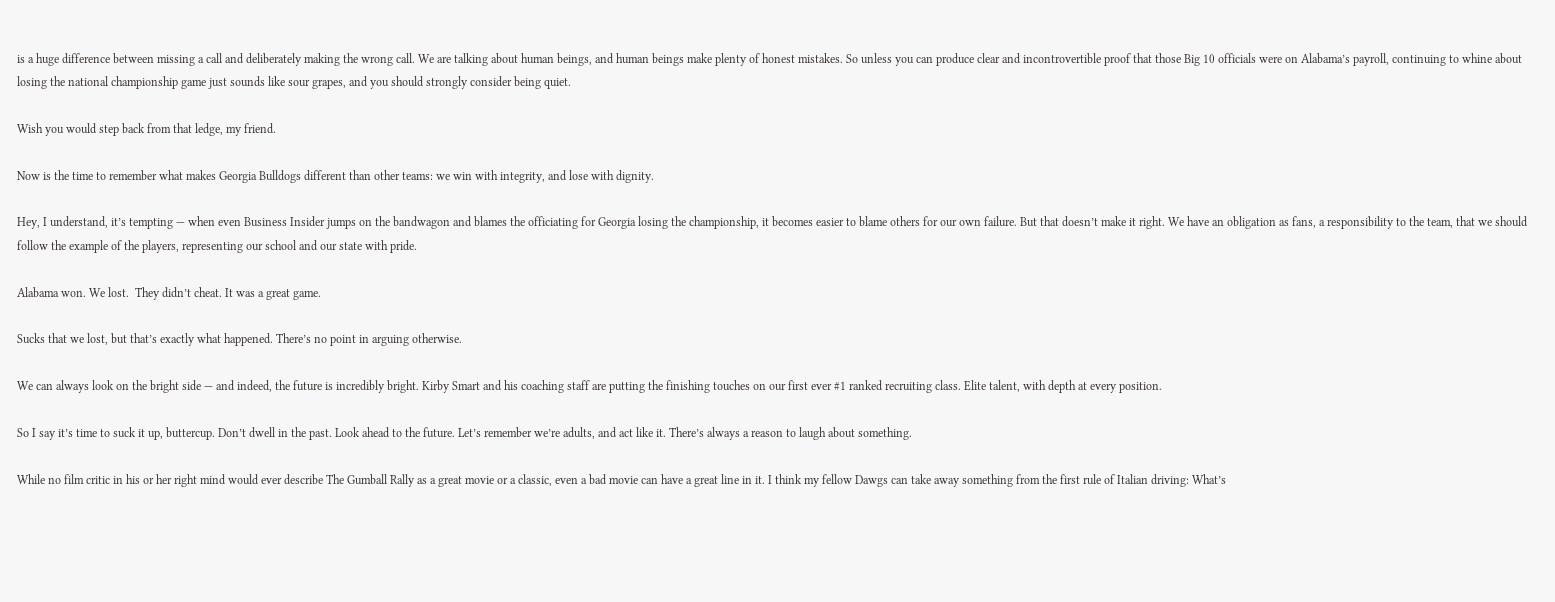is a huge difference between missing a call and deliberately making the wrong call. We are talking about human beings, and human beings make plenty of honest mistakes. So unless you can produce clear and incontrovertible proof that those Big 10 officials were on Alabama’s payroll, continuing to whine about losing the national championship game just sounds like sour grapes, and you should strongly consider being quiet.

Wish you would step back from that ledge, my friend.

Now is the time to remember what makes Georgia Bulldogs different than other teams: we win with integrity, and lose with dignity.

Hey, I understand, it’s tempting — when even Business Insider jumps on the bandwagon and blames the officiating for Georgia losing the championship, it becomes easier to blame others for our own failure. But that doesn’t make it right. We have an obligation as fans, a responsibility to the team, that we should follow the example of the players, representing our school and our state with pride.

Alabama won. We lost.  They didn’t cheat. It was a great game.

Sucks that we lost, but that’s exactly what happened. There’s no point in arguing otherwise.

We can always look on the bright side — and indeed, the future is incredibly bright. Kirby Smart and his coaching staff are putting the finishing touches on our first ever #1 ranked recruiting class. Elite talent, with depth at every position.

So I say it’s time to suck it up, buttercup. Don’t dwell in the past. Look ahead to the future. Let’s remember we’re adults, and act like it. There’s always a reason to laugh about something.

While no film critic in his or her right mind would ever describe The Gumball Rally as a great movie or a classic, even a bad movie can have a great line in it. I think my fellow Dawgs can take away something from the first rule of Italian driving: What’s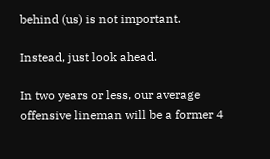behind (us) is not important.

Instead, just look ahead.

In two years or less, our average offensive lineman will be a former 4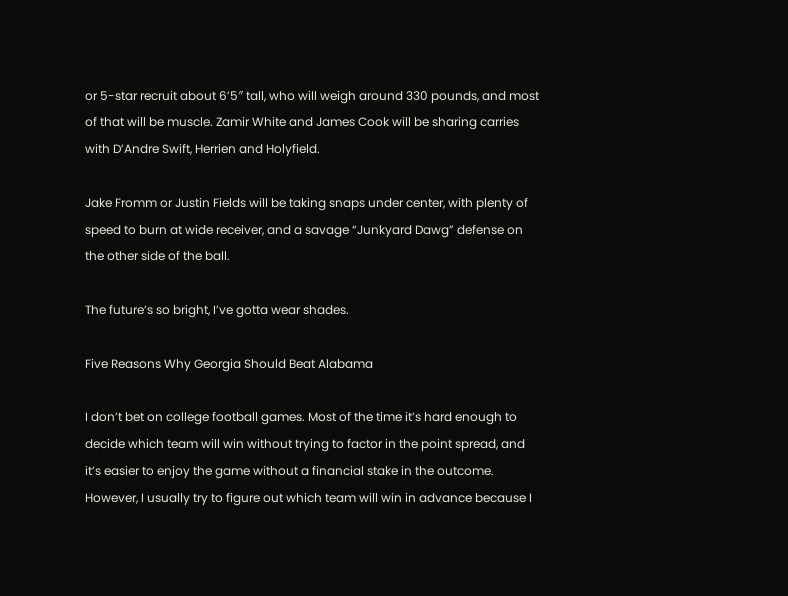or 5-star recruit about 6’5″ tall, who will weigh around 330 pounds, and most of that will be muscle. Zamir White and James Cook will be sharing carries with D’Andre Swift, Herrien and Holyfield.

Jake Fromm or Justin Fields will be taking snaps under center, with plenty of speed to burn at wide receiver, and a savage “Junkyard Dawg” defense on the other side of the ball.

The future’s so bright, I’ve gotta wear shades.

Five Reasons Why Georgia Should Beat Alabama

I don’t bet on college football games. Most of the time it’s hard enough to decide which team will win without trying to factor in the point spread, and it’s easier to enjoy the game without a financial stake in the outcome. However, I usually try to figure out which team will win in advance because I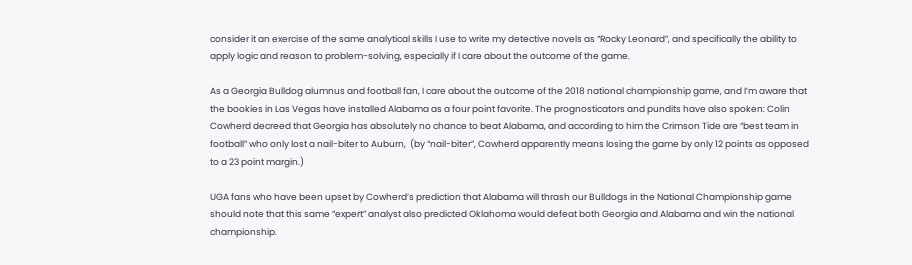consider it an exercise of the same analytical skills I use to write my detective novels as “Rocky Leonard”, and specifically the ability to apply logic and reason to problem-solving, especially if I care about the outcome of the game.

As a Georgia Bulldog alumnus and football fan, I care about the outcome of the 2018 national championship game, and I’m aware that the bookies in Las Vegas have installed Alabama as a four point favorite. The prognosticators and pundits have also spoken: Colin Cowherd decreed that Georgia has absolutely no chance to beat Alabama, and according to him the Crimson Tide are “best team in football” who only lost a nail-biter to Auburn,  (by “nail-biter”, Cowherd apparently means losing the game by only 12 points as opposed to a 23 point margin.)

UGA fans who have been upset by Cowherd’s prediction that Alabama will thrash our Bulldogs in the National Championship game should note that this same “expert” analyst also predicted Oklahoma would defeat both Georgia and Alabama and win the national championship.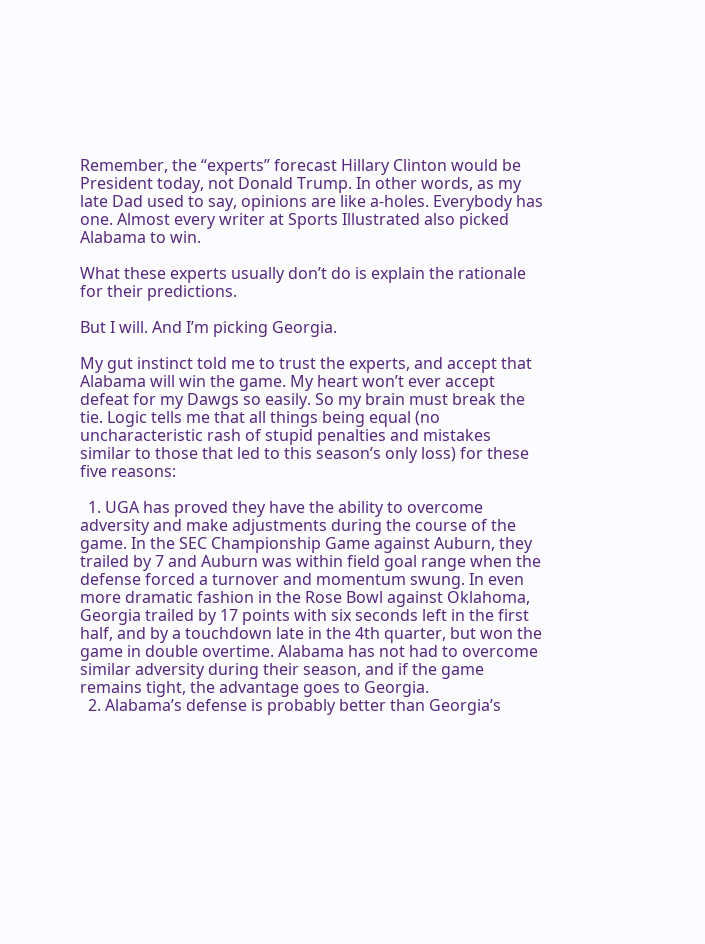Remember, the “experts” forecast Hillary Clinton would be President today, not Donald Trump. In other words, as my late Dad used to say, opinions are like a-holes. Everybody has one. Almost every writer at Sports Illustrated also picked Alabama to win.

What these experts usually don’t do is explain the rationale for their predictions.

But I will. And I’m picking Georgia.

My gut instinct told me to trust the experts, and accept that Alabama will win the game. My heart won’t ever accept defeat for my Dawgs so easily. So my brain must break the tie. Logic tells me that all things being equal (no uncharacteristic rash of stupid penalties and mistakes similar to those that led to this season’s only loss) for these five reasons:

  1. UGA has proved they have the ability to overcome adversity and make adjustments during the course of the game. In the SEC Championship Game against Auburn, they trailed by 7 and Auburn was within field goal range when the defense forced a turnover and momentum swung. In even more dramatic fashion in the Rose Bowl against Oklahoma, Georgia trailed by 17 points with six seconds left in the first half, and by a touchdown late in the 4th quarter, but won the game in double overtime. Alabama has not had to overcome similar adversity during their season, and if the game remains tight, the advantage goes to Georgia.
  2. Alabama’s defense is probably better than Georgia’s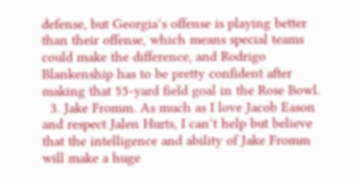defense, but Georgia’s offense is playing better than their offense, which means special teams could make the difference, and Rodrigo Blankenship has to be pretty confident after making that 55-yard field goal in the Rose Bowl.
  3. Jake Fromm. As much as I love Jacob Eason and respect Jalen Hurts, I can’t help but believe that the intelligence and ability of Jake Fromm will make a huge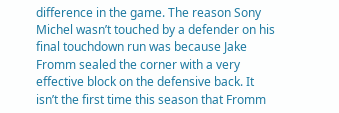difference in the game. The reason Sony Michel wasn’t touched by a defender on his final touchdown run was because Jake Fromm sealed the corner with a very effective block on the defensive back. It isn’t the first time this season that Fromm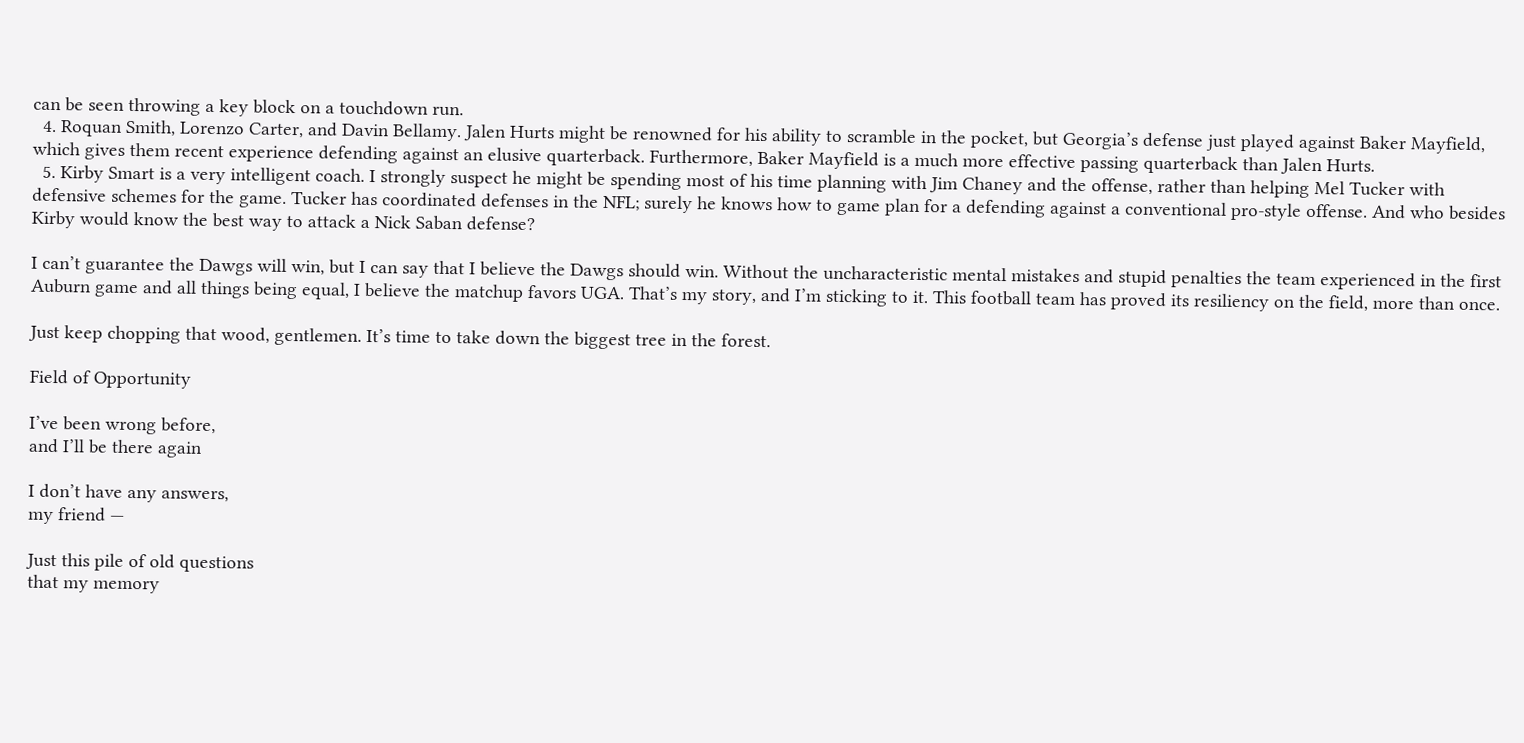can be seen throwing a key block on a touchdown run.
  4. Roquan Smith, Lorenzo Carter, and Davin Bellamy. Jalen Hurts might be renowned for his ability to scramble in the pocket, but Georgia’s defense just played against Baker Mayfield, which gives them recent experience defending against an elusive quarterback. Furthermore, Baker Mayfield is a much more effective passing quarterback than Jalen Hurts.
  5. Kirby Smart is a very intelligent coach. I strongly suspect he might be spending most of his time planning with Jim Chaney and the offense, rather than helping Mel Tucker with  defensive schemes for the game. Tucker has coordinated defenses in the NFL; surely he knows how to game plan for a defending against a conventional pro-style offense. And who besides Kirby would know the best way to attack a Nick Saban defense?

I can’t guarantee the Dawgs will win, but I can say that I believe the Dawgs should win. Without the uncharacteristic mental mistakes and stupid penalties the team experienced in the first Auburn game and all things being equal, I believe the matchup favors UGA. That’s my story, and I’m sticking to it. This football team has proved its resiliency on the field, more than once.

Just keep chopping that wood, gentlemen. It’s time to take down the biggest tree in the forest.

Field of Opportunity

I’ve been wrong before,
and I’ll be there again

I don’t have any answers,
my friend —

Just this pile of old questions
that my memory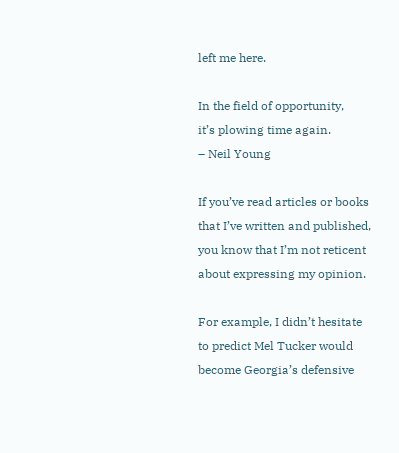left me here.

In the field of opportunity,
it’s plowing time again.
– Neil Young

If you’ve read articles or books that I’ve written and published, you know that I’m not reticent about expressing my opinion.

For example, I didn’t hesitate to predict Mel Tucker would become Georgia’s defensive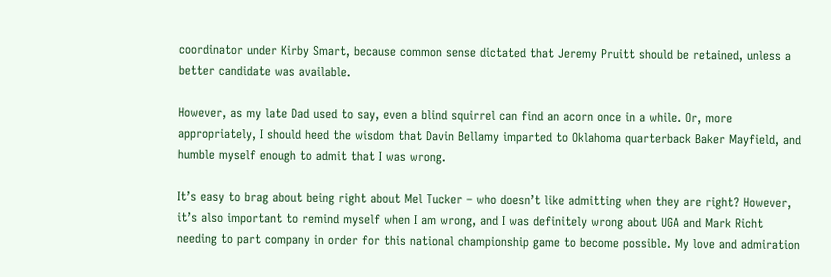coordinator under Kirby Smart, because common sense dictated that Jeremy Pruitt should be retained, unless a better candidate was available.

However, as my late Dad used to say, even a blind squirrel can find an acorn once in a while. Or, more appropriately, I should heed the wisdom that Davin Bellamy imparted to Oklahoma quarterback Baker Mayfield, and humble myself enough to admit that I was wrong.

It’s easy to brag about being right about Mel Tucker – who doesn’t like admitting when they are right? However, it’s also important to remind myself when I am wrong, and I was definitely wrong about UGA and Mark Richt needing to part company in order for this national championship game to become possible. My love and admiration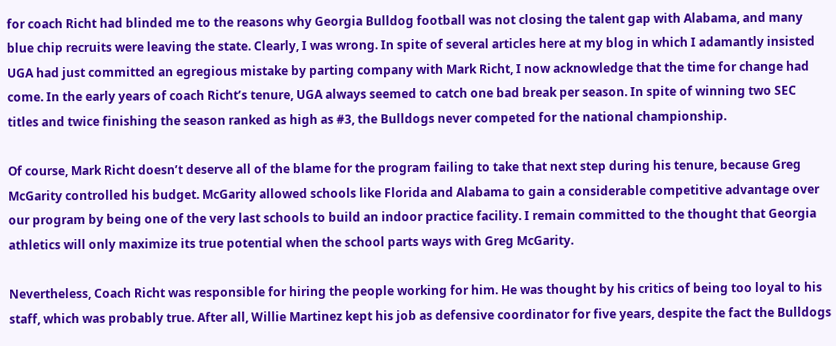for coach Richt had blinded me to the reasons why Georgia Bulldog football was not closing the talent gap with Alabama, and many blue chip recruits were leaving the state. Clearly, I was wrong. In spite of several articles here at my blog in which I adamantly insisted UGA had just committed an egregious mistake by parting company with Mark Richt, I now acknowledge that the time for change had come. In the early years of coach Richt’s tenure, UGA always seemed to catch one bad break per season. In spite of winning two SEC titles and twice finishing the season ranked as high as #3, the Bulldogs never competed for the national championship.

Of course, Mark Richt doesn’t deserve all of the blame for the program failing to take that next step during his tenure, because Greg McGarity controlled his budget. McGarity allowed schools like Florida and Alabama to gain a considerable competitive advantage over our program by being one of the very last schools to build an indoor practice facility. I remain committed to the thought that Georgia athletics will only maximize its true potential when the school parts ways with Greg McGarity.

Nevertheless, Coach Richt was responsible for hiring the people working for him. He was thought by his critics of being too loyal to his staff, which was probably true. After all, Willie Martinez kept his job as defensive coordinator for five years, despite the fact the Bulldogs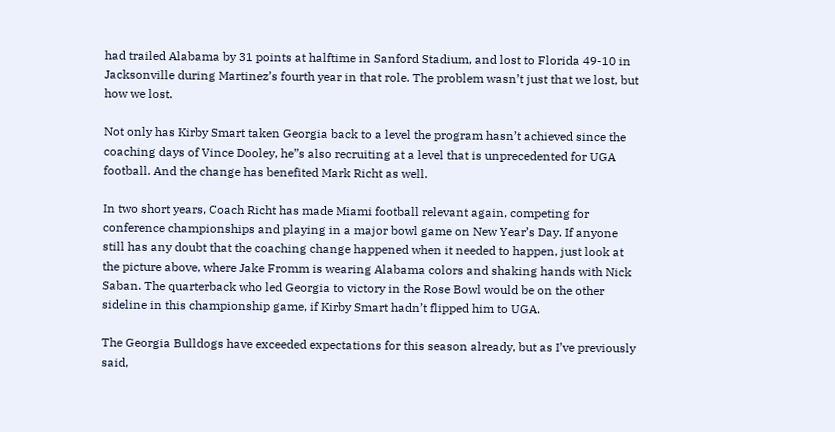had trailed Alabama by 31 points at halftime in Sanford Stadium, and lost to Florida 49-10 in Jacksonville during Martinez’s fourth year in that role. The problem wasn’t just that we lost, but how we lost.

Not only has Kirby Smart taken Georgia back to a level the program hasn’t achieved since the coaching days of Vince Dooley, he”s also recruiting at a level that is unprecedented for UGA football. And the change has benefited Mark Richt as well.

In two short years, Coach Richt has made Miami football relevant again, competing for conference championships and playing in a major bowl game on New Year’s Day. If anyone still has any doubt that the coaching change happened when it needed to happen, just look at the picture above, where Jake Fromm is wearing Alabama colors and shaking hands with Nick Saban. The quarterback who led Georgia to victory in the Rose Bowl would be on the other sideline in this championship game, if Kirby Smart hadn’t flipped him to UGA.

The Georgia Bulldogs have exceeded expectations for this season already, but as I’ve previously said,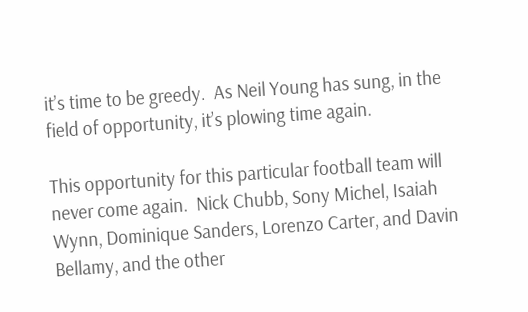it’s time to be greedy.  As Neil Young has sung, in the field of opportunity, it’s plowing time again.

This opportunity for this particular football team will never come again.  Nick Chubb, Sony Michel, Isaiah Wynn, Dominique Sanders, Lorenzo Carter, and Davin Bellamy, and the other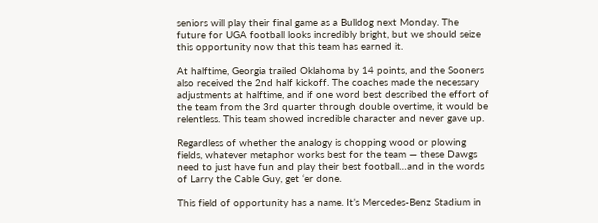seniors will play their final game as a Bulldog next Monday. The future for UGA football looks incredibly bright, but we should seize this opportunity now that this team has earned it.

At halftime, Georgia trailed Oklahoma by 14 points, and the Sooners also received the 2nd half kickoff. The coaches made the necessary adjustments at halftime, and if one word best described the effort of the team from the 3rd quarter through double overtime, it would be relentless. This team showed incredible character and never gave up.

Regardless of whether the analogy is chopping wood or plowing fields, whatever metaphor works best for the team — these Dawgs need to just have fun and play their best football…and in the words of Larry the Cable Guy, get ‘er done.

This field of opportunity has a name. It’s Mercedes-Benz Stadium in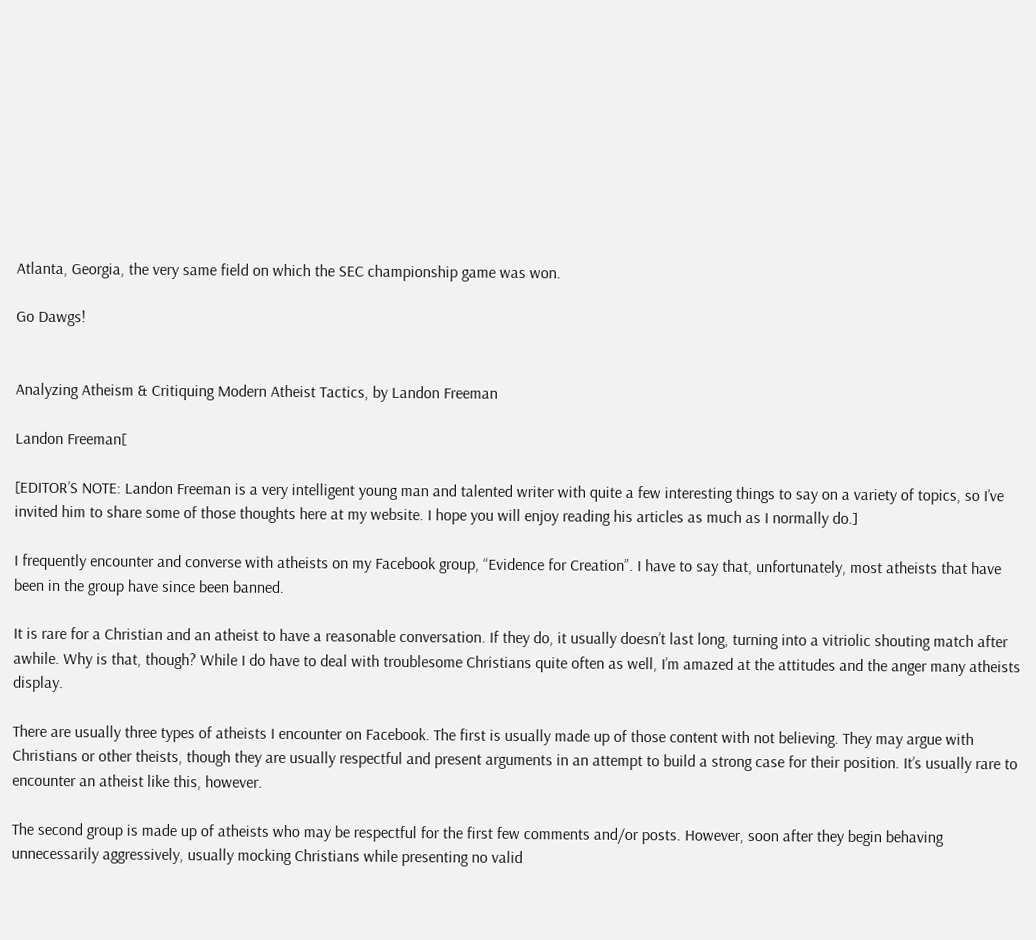Atlanta, Georgia, the very same field on which the SEC championship game was won.

Go Dawgs!


Analyzing Atheism & Critiquing Modern Atheist Tactics, by Landon Freeman

Landon Freeman[

[EDITOR’S NOTE: Landon Freeman is a very intelligent young man and talented writer with quite a few interesting things to say on a variety of topics, so I’ve invited him to share some of those thoughts here at my website. I hope you will enjoy reading his articles as much as I normally do.]

I frequently encounter and converse with atheists on my Facebook group, “Evidence for Creation”. I have to say that, unfortunately, most atheists that have been in the group have since been banned.

It is rare for a Christian and an atheist to have a reasonable conversation. If they do, it usually doesn’t last long, turning into a vitriolic shouting match after awhile. Why is that, though? While I do have to deal with troublesome Christians quite often as well, I’m amazed at the attitudes and the anger many atheists display.

There are usually three types of atheists I encounter on Facebook. The first is usually made up of those content with not believing. They may argue with Christians or other theists, though they are usually respectful and present arguments in an attempt to build a strong case for their position. It’s usually rare to encounter an atheist like this, however.

The second group is made up of atheists who may be respectful for the first few comments and/or posts. However, soon after they begin behaving unnecessarily aggressively, usually mocking Christians while presenting no valid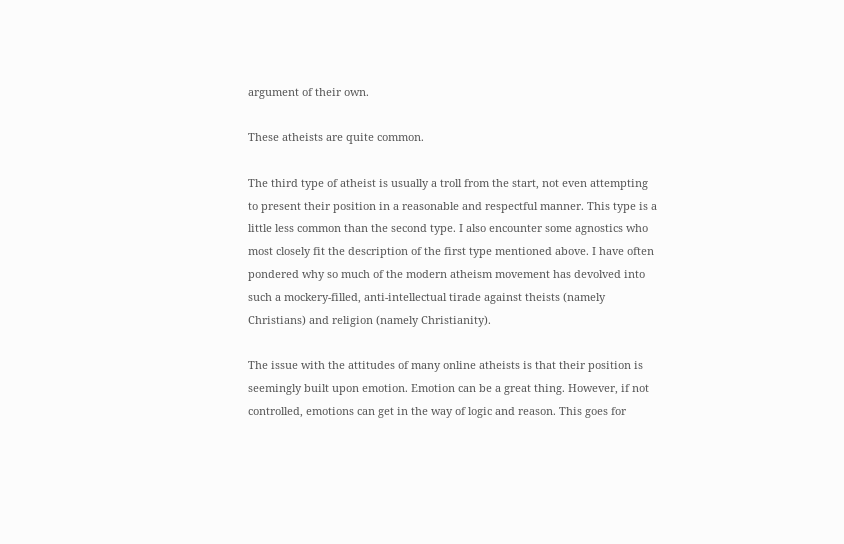argument of their own.

These atheists are quite common.

The third type of atheist is usually a troll from the start, not even attempting to present their position in a reasonable and respectful manner. This type is a little less common than the second type. I also encounter some agnostics who most closely fit the description of the first type mentioned above. I have often pondered why so much of the modern atheism movement has devolved into such a mockery-filled, anti-intellectual tirade against theists (namely Christians) and religion (namely Christianity).

The issue with the attitudes of many online atheists is that their position is seemingly built upon emotion. Emotion can be a great thing. However, if not controlled, emotions can get in the way of logic and reason. This goes for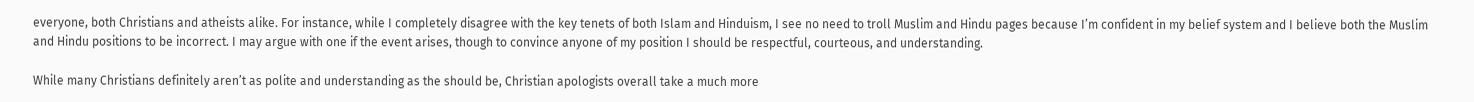everyone, both Christians and atheists alike. For instance, while I completely disagree with the key tenets of both Islam and Hinduism, I see no need to troll Muslim and Hindu pages because I’m confident in my belief system and I believe both the Muslim and Hindu positions to be incorrect. I may argue with one if the event arises, though to convince anyone of my position I should be respectful, courteous, and understanding.

While many Christians definitely aren’t as polite and understanding as the should be, Christian apologists overall take a much more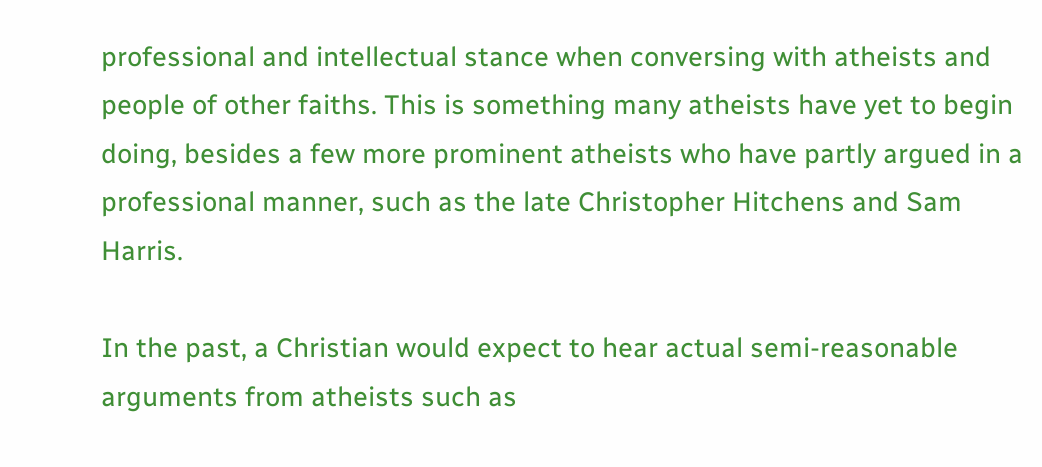professional and intellectual stance when conversing with atheists and people of other faiths. This is something many atheists have yet to begin doing, besides a few more prominent atheists who have partly argued in a professional manner, such as the late Christopher Hitchens and Sam Harris.

In the past, a Christian would expect to hear actual semi-reasonable arguments from atheists such as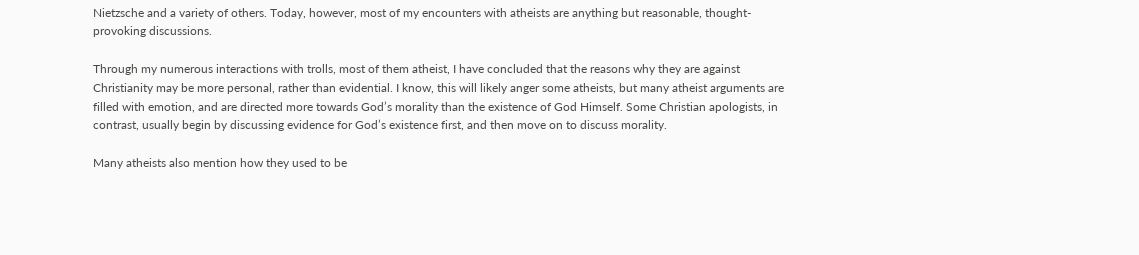Nietzsche and a variety of others. Today, however, most of my encounters with atheists are anything but reasonable, thought-provoking discussions.

Through my numerous interactions with trolls, most of them atheist, I have concluded that the reasons why they are against Christianity may be more personal, rather than evidential. I know, this will likely anger some atheists, but many atheist arguments are filled with emotion, and are directed more towards God’s morality than the existence of God Himself. Some Christian apologists, in contrast, usually begin by discussing evidence for God’s existence first, and then move on to discuss morality.

Many atheists also mention how they used to be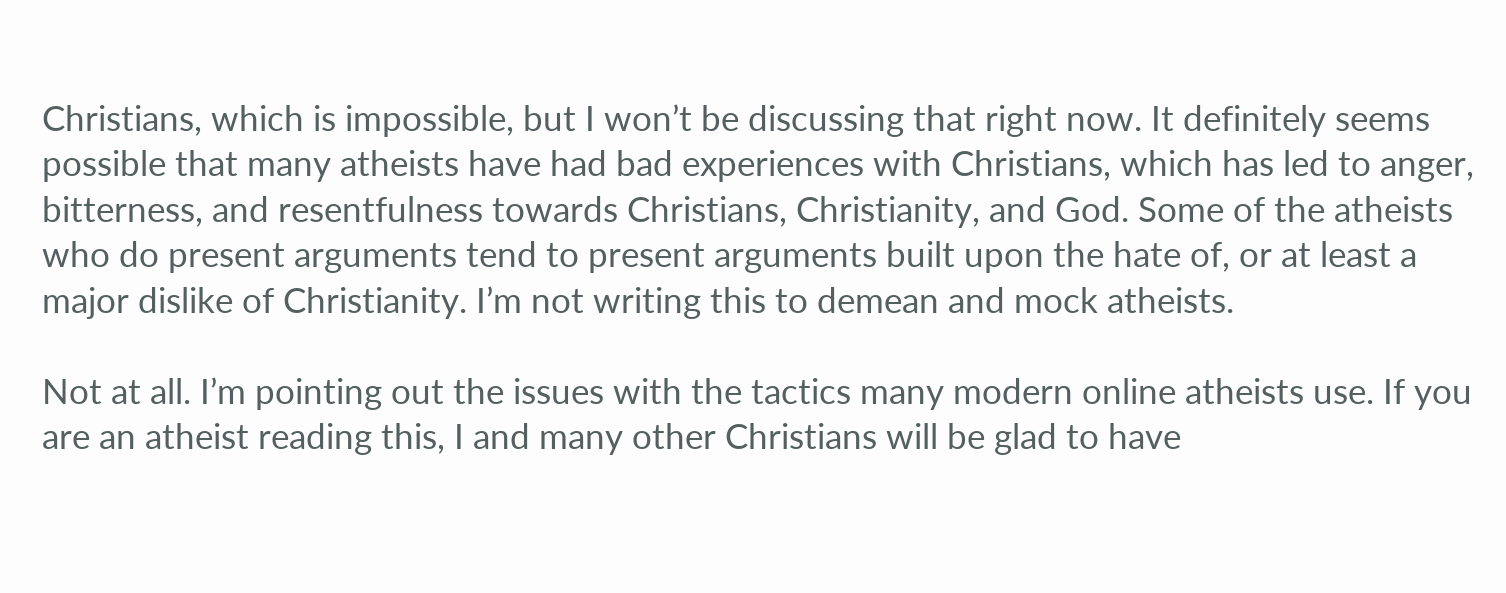Christians, which is impossible, but I won’t be discussing that right now. It definitely seems possible that many atheists have had bad experiences with Christians, which has led to anger, bitterness, and resentfulness towards Christians, Christianity, and God. Some of the atheists who do present arguments tend to present arguments built upon the hate of, or at least a major dislike of Christianity. I’m not writing this to demean and mock atheists.

Not at all. I’m pointing out the issues with the tactics many modern online atheists use. If you are an atheist reading this, I and many other Christians will be glad to have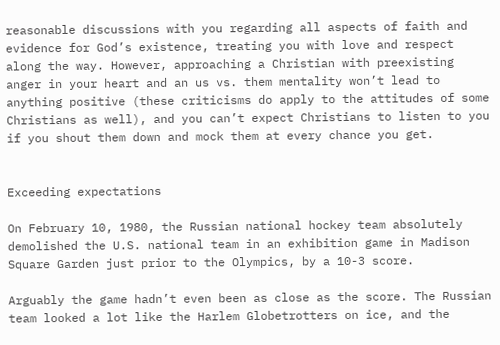reasonable discussions with you regarding all aspects of faith and evidence for God’s existence, treating you with love and respect along the way. However, approaching a Christian with preexisting anger in your heart and an us vs. them mentality won’t lead to anything positive (these criticisms do apply to the attitudes of some Christians as well), and you can’t expect Christians to listen to you if you shout them down and mock them at every chance you get.


Exceeding expectations

On February 10, 1980, the Russian national hockey team absolutely demolished the U.S. national team in an exhibition game in Madison Square Garden just prior to the Olympics, by a 10-3 score.

Arguably the game hadn’t even been as close as the score. The Russian team looked a lot like the Harlem Globetrotters on ice, and the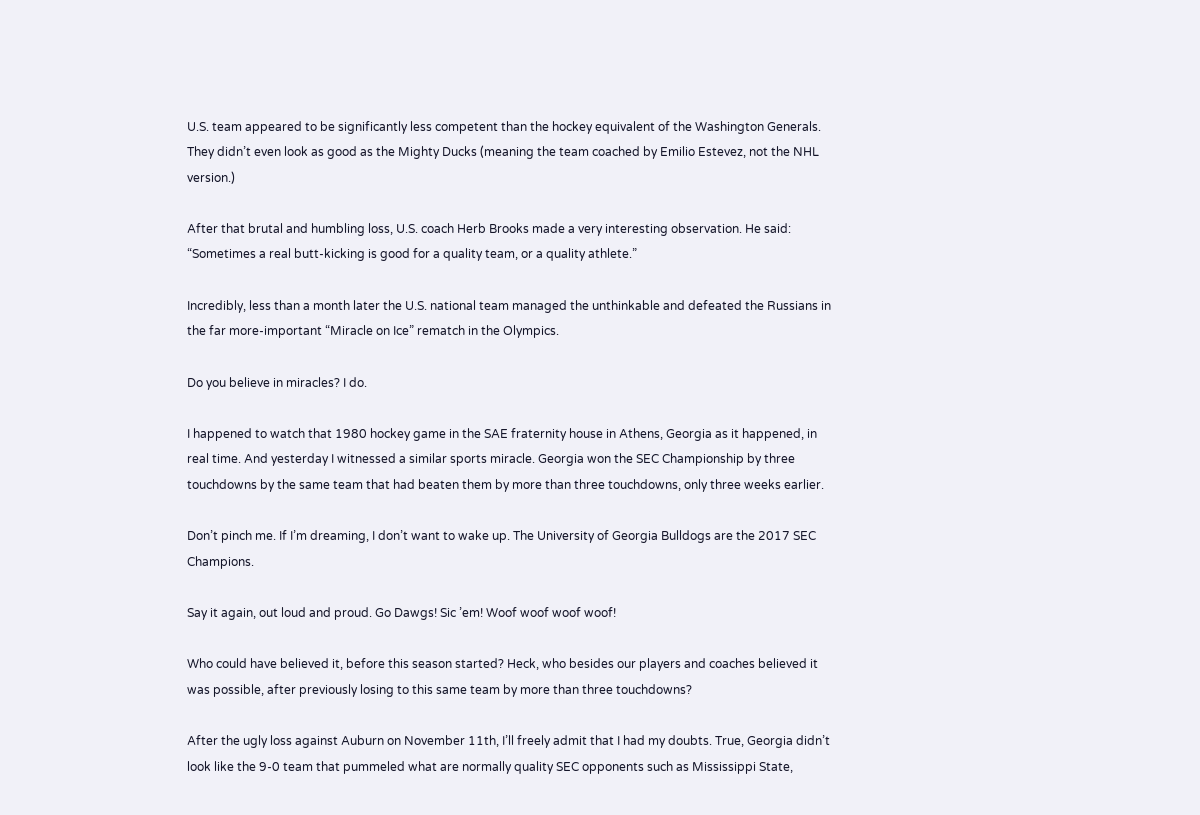U.S. team appeared to be significantly less competent than the hockey equivalent of the Washington Generals. They didn’t even look as good as the Mighty Ducks (meaning the team coached by Emilio Estevez, not the NHL version.)

After that brutal and humbling loss, U.S. coach Herb Brooks made a very interesting observation. He said: “Sometimes a real butt-kicking is good for a quality team, or a quality athlete.”

Incredibly, less than a month later the U.S. national team managed the unthinkable and defeated the Russians in the far more-important “Miracle on Ice” rematch in the Olympics.

Do you believe in miracles? I do.

I happened to watch that 1980 hockey game in the SAE fraternity house in Athens, Georgia as it happened, in real time. And yesterday I witnessed a similar sports miracle. Georgia won the SEC Championship by three touchdowns by the same team that had beaten them by more than three touchdowns, only three weeks earlier.

Don’t pinch me. If I’m dreaming, I don’t want to wake up. The University of Georgia Bulldogs are the 2017 SEC Champions.

Say it again, out loud and proud. Go Dawgs! Sic ’em! Woof woof woof woof!

Who could have believed it, before this season started? Heck, who besides our players and coaches believed it was possible, after previously losing to this same team by more than three touchdowns?

After the ugly loss against Auburn on November 11th, I’ll freely admit that I had my doubts. True, Georgia didn’t look like the 9-0 team that pummeled what are normally quality SEC opponents such as Mississippi State,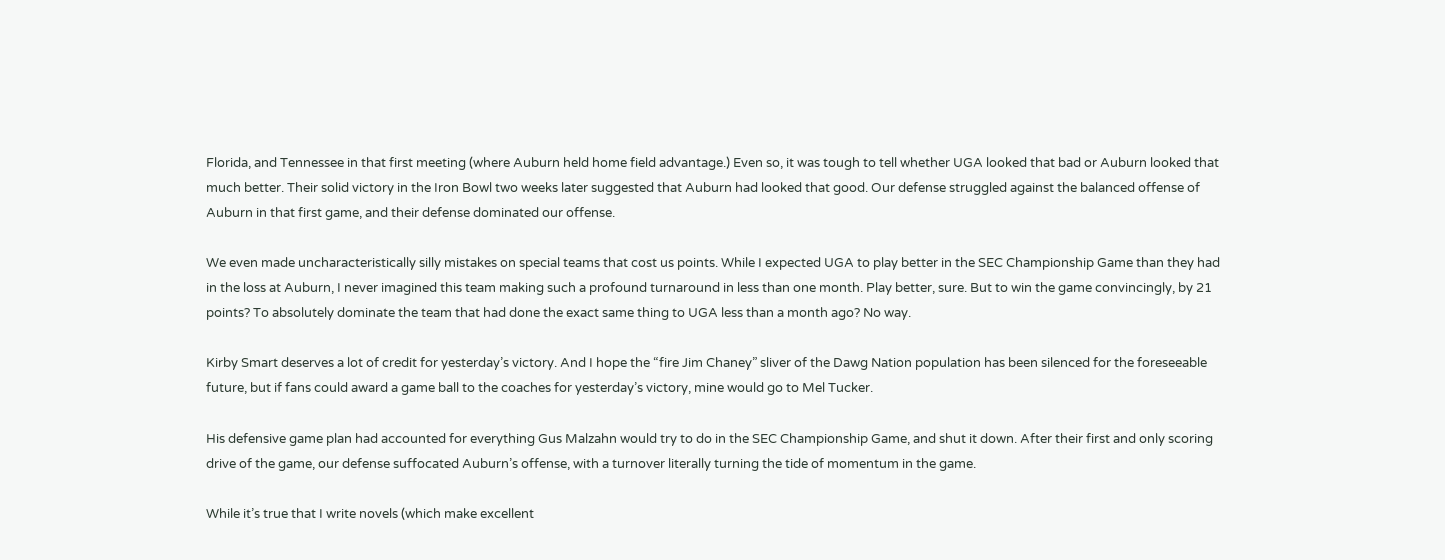Florida, and Tennessee in that first meeting (where Auburn held home field advantage.) Even so, it was tough to tell whether UGA looked that bad or Auburn looked that much better. Their solid victory in the Iron Bowl two weeks later suggested that Auburn had looked that good. Our defense struggled against the balanced offense of Auburn in that first game, and their defense dominated our offense.

We even made uncharacteristically silly mistakes on special teams that cost us points. While I expected UGA to play better in the SEC Championship Game than they had in the loss at Auburn, I never imagined this team making such a profound turnaround in less than one month. Play better, sure. But to win the game convincingly, by 21 points? To absolutely dominate the team that had done the exact same thing to UGA less than a month ago? No way.

Kirby Smart deserves a lot of credit for yesterday’s victory. And I hope the “fire Jim Chaney” sliver of the Dawg Nation population has been silenced for the foreseeable future, but if fans could award a game ball to the coaches for yesterday’s victory, mine would go to Mel Tucker.

His defensive game plan had accounted for everything Gus Malzahn would try to do in the SEC Championship Game, and shut it down. After their first and only scoring drive of the game, our defense suffocated Auburn’s offense, with a turnover literally turning the tide of momentum in the game.

While it’s true that I write novels (which make excellent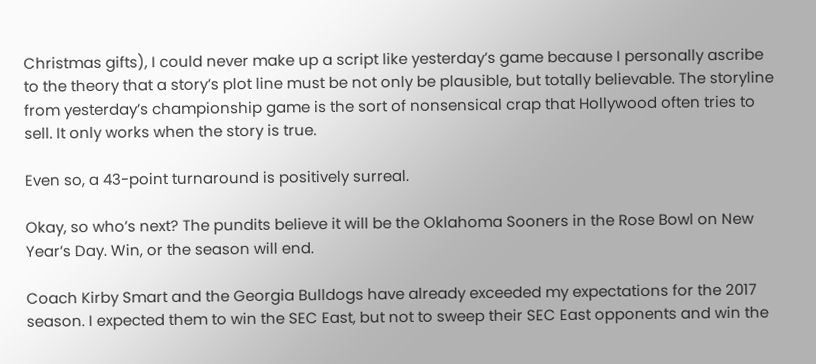Christmas gifts), I could never make up a script like yesterday’s game because I personally ascribe to the theory that a story’s plot line must be not only be plausible, but totally believable. The storyline from yesterday’s championship game is the sort of nonsensical crap that Hollywood often tries to sell. It only works when the story is true.

Even so, a 43-point turnaround is positively surreal.

Okay, so who’s next? The pundits believe it will be the Oklahoma Sooners in the Rose Bowl on New Year’s Day. Win, or the season will end.

Coach Kirby Smart and the Georgia Bulldogs have already exceeded my expectations for the 2017 season. I expected them to win the SEC East, but not to sweep their SEC East opponents and win the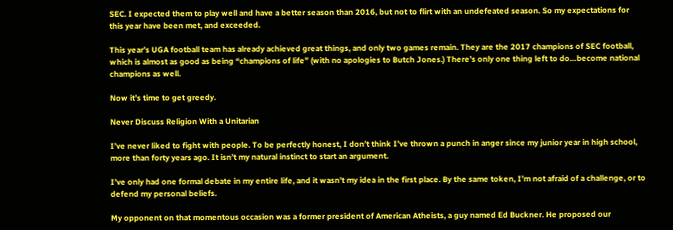SEC. I expected them to play well and have a better season than 2016, but not to flirt with an undefeated season. So my expectations for this year have been met, and exceeded.

This year’s UGA football team has already achieved great things, and only two games remain. They are the 2017 champions of SEC football, which is almost as good as being “champions of life” (with no apologies to Butch Jones.) There’s only one thing left to do…become national champions as well.

Now it’s time to get greedy.

Never Discuss Religion With a Unitarian

I’ve never liked to fight with people. To be perfectly honest, I don’t think I’ve thrown a punch in anger since my junior year in high school, more than forty years ago. It isn’t my natural instinct to start an argument.

I’ve only had one formal debate in my entire life, and it wasn’t my idea in the first place. By the same token, I’m not afraid of a challenge, or to defend my personal beliefs.

My opponent on that momentous occasion was a former president of American Atheists, a guy named Ed Buckner. He proposed our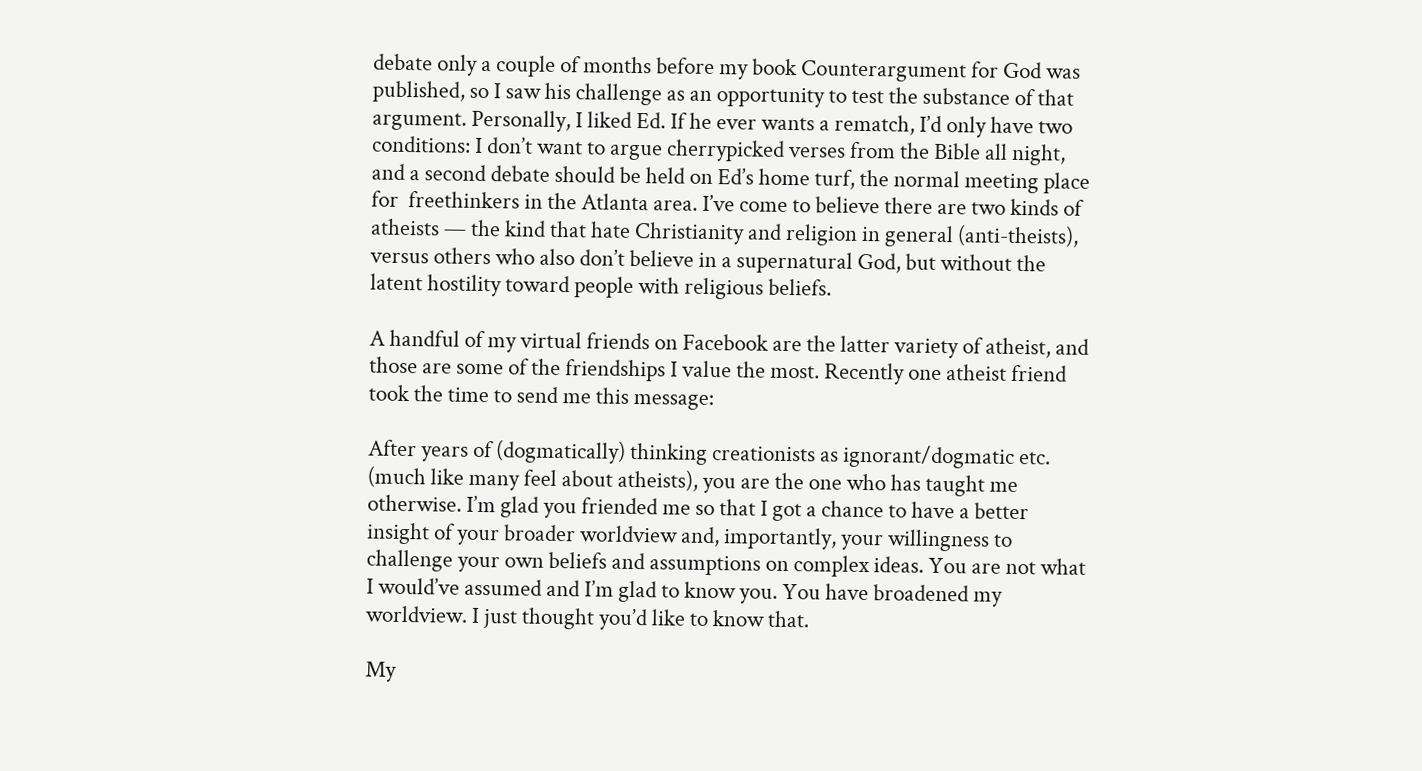debate only a couple of months before my book Counterargument for God was published, so I saw his challenge as an opportunity to test the substance of that argument. Personally, I liked Ed. If he ever wants a rematch, I’d only have two conditions: I don’t want to argue cherrypicked verses from the Bible all night, and a second debate should be held on Ed’s home turf, the normal meeting place for  freethinkers in the Atlanta area. I’ve come to believe there are two kinds of atheists — the kind that hate Christianity and religion in general (anti-theists), versus others who also don’t believe in a supernatural God, but without the latent hostility toward people with religious beliefs.

A handful of my virtual friends on Facebook are the latter variety of atheist, and those are some of the friendships I value the most. Recently one atheist friend took the time to send me this message:

After years of (dogmatically) thinking creationists as ignorant/dogmatic etc. (much like many feel about atheists), you are the one who has taught me otherwise. I’m glad you friended me so that I got a chance to have a better insight of your broader worldview and, importantly, your willingness to challenge your own beliefs and assumptions on complex ideas. You are not what I would’ve assumed and I’m glad to know you. You have broadened my worldview. I just thought you’d like to know that.

My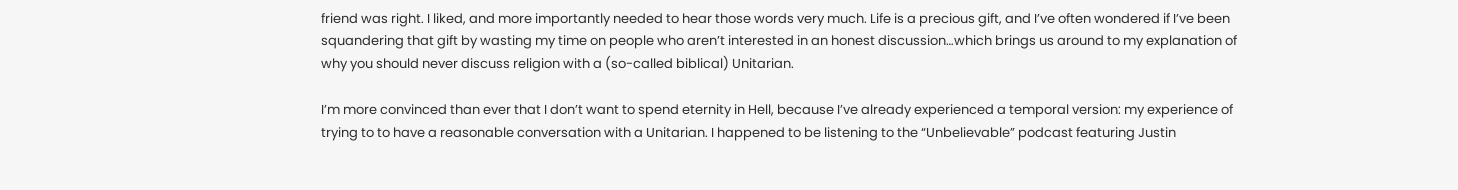friend was right. I liked, and more importantly needed to hear those words very much. Life is a precious gift, and I’ve often wondered if I’ve been squandering that gift by wasting my time on people who aren’t interested in an honest discussion…which brings us around to my explanation of why you should never discuss religion with a (so-called biblical) Unitarian.

I’m more convinced than ever that I don’t want to spend eternity in Hell, because I’ve already experienced a temporal version: my experience of trying to to have a reasonable conversation with a Unitarian. I happened to be listening to the “Unbelievable” podcast featuring Justin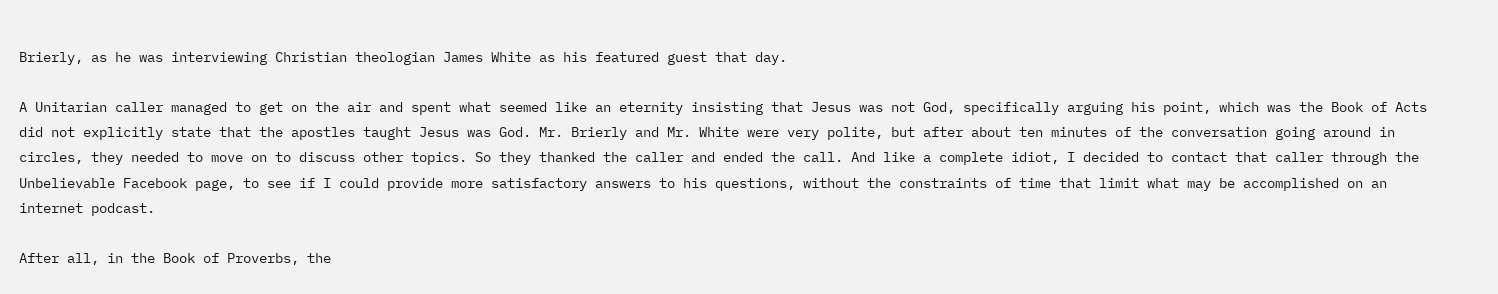Brierly, as he was interviewing Christian theologian James White as his featured guest that day.

A Unitarian caller managed to get on the air and spent what seemed like an eternity insisting that Jesus was not God, specifically arguing his point, which was the Book of Acts did not explicitly state that the apostles taught Jesus was God. Mr. Brierly and Mr. White were very polite, but after about ten minutes of the conversation going around in circles, they needed to move on to discuss other topics. So they thanked the caller and ended the call. And like a complete idiot, I decided to contact that caller through the Unbelievable Facebook page, to see if I could provide more satisfactory answers to his questions, without the constraints of time that limit what may be accomplished on an internet podcast.

After all, in the Book of Proverbs, the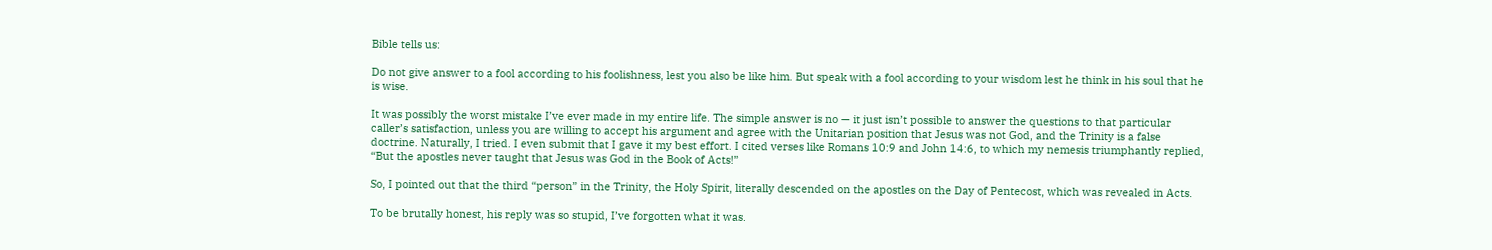Bible tells us:

Do not give answer to a fool according to his foolishness, lest you also be like him. But speak with a fool according to your wisdom lest he think in his soul that he is wise.

It was possibly the worst mistake I’ve ever made in my entire life. The simple answer is no — it just isn’t possible to answer the questions to that particular caller’s satisfaction, unless you are willing to accept his argument and agree with the Unitarian position that Jesus was not God, and the Trinity is a false doctrine. Naturally, I tried. I even submit that I gave it my best effort. I cited verses like Romans 10:9 and John 14:6, to which my nemesis triumphantly replied, “But the apostles never taught that Jesus was God in the Book of Acts!”

So, I pointed out that the third “person” in the Trinity, the Holy Spirit, literally descended on the apostles on the Day of Pentecost, which was revealed in Acts.

To be brutally honest, his reply was so stupid, I’ve forgotten what it was.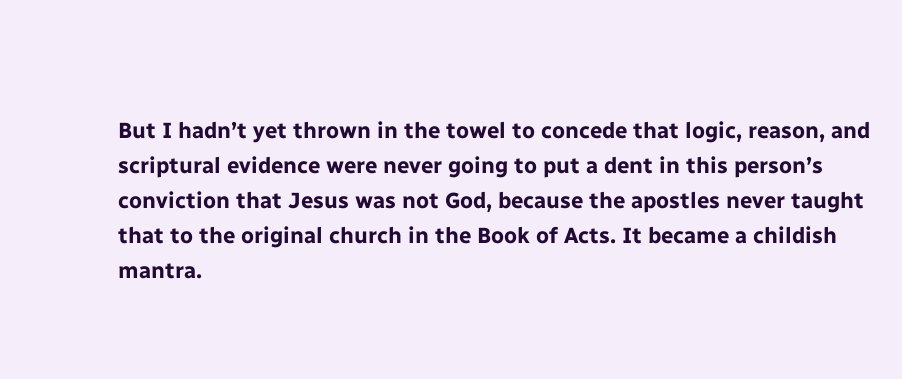But I hadn’t yet thrown in the towel to concede that logic, reason, and scriptural evidence were never going to put a dent in this person’s conviction that Jesus was not God, because the apostles never taught that to the original church in the Book of Acts. It became a childish mantra.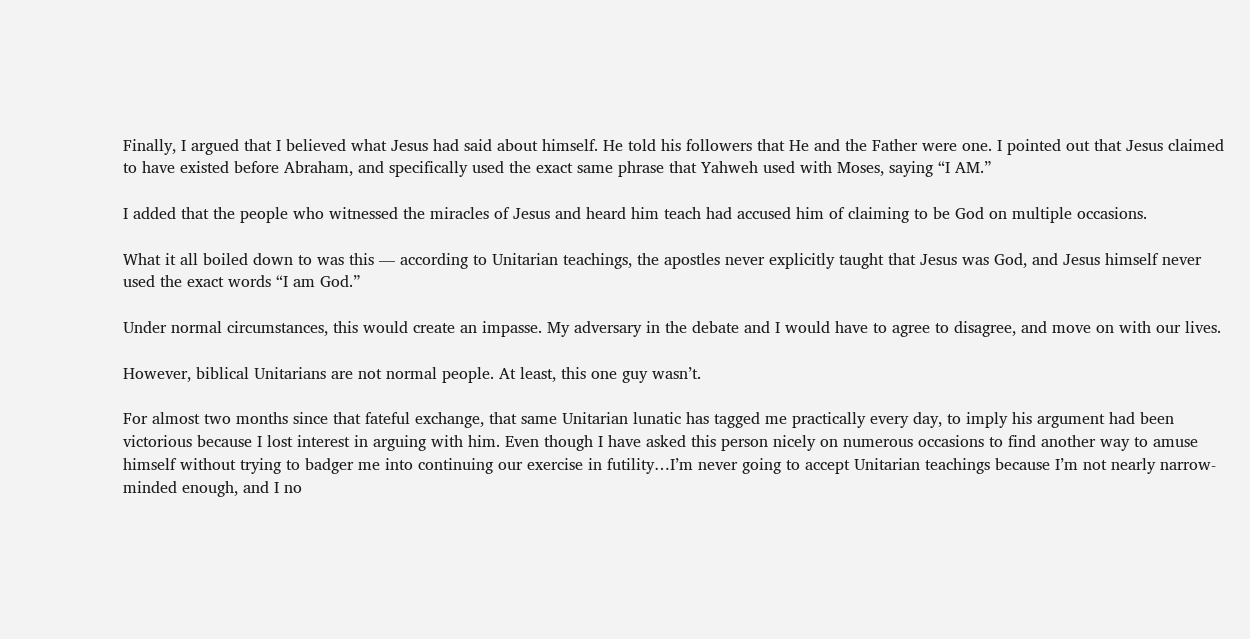Finally, I argued that I believed what Jesus had said about himself. He told his followers that He and the Father were one. I pointed out that Jesus claimed to have existed before Abraham, and specifically used the exact same phrase that Yahweh used with Moses, saying “I AM.”

I added that the people who witnessed the miracles of Jesus and heard him teach had accused him of claiming to be God on multiple occasions.

What it all boiled down to was this — according to Unitarian teachings, the apostles never explicitly taught that Jesus was God, and Jesus himself never used the exact words “I am God.”

Under normal circumstances, this would create an impasse. My adversary in the debate and I would have to agree to disagree, and move on with our lives.

However, biblical Unitarians are not normal people. At least, this one guy wasn’t.

For almost two months since that fateful exchange, that same Unitarian lunatic has tagged me practically every day, to imply his argument had been victorious because I lost interest in arguing with him. Even though I have asked this person nicely on numerous occasions to find another way to amuse himself without trying to badger me into continuing our exercise in futility…I’m never going to accept Unitarian teachings because I’m not nearly narrow-minded enough, and I no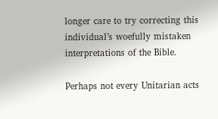longer care to try correcting this individual’s woefully mistaken interpretations of the Bible.

Perhaps not every Unitarian acts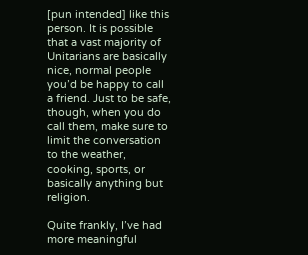[pun intended] like this person. It is possible that a vast majority of Unitarians are basically nice, normal people you’d be happy to call a friend. Just to be safe, though, when you do call them, make sure to limit the conversation to the weather, cooking, sports, or basically anything but religion.

Quite frankly, I’ve had more meaningful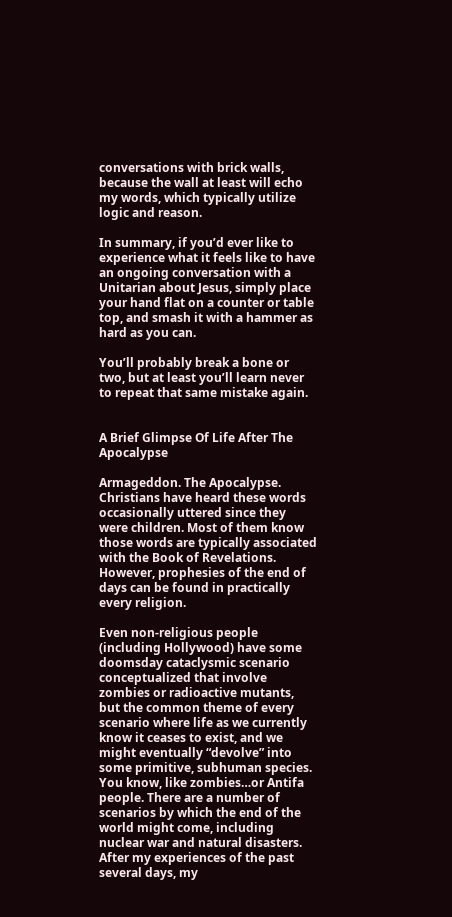conversations with brick walls, because the wall at least will echo my words, which typically utilize logic and reason.

In summary, if you’d ever like to experience what it feels like to have an ongoing conversation with a Unitarian about Jesus, simply place your hand flat on a counter or table top, and smash it with a hammer as hard as you can.

You’ll probably break a bone or two, but at least you’ll learn never to repeat that same mistake again.


A Brief Glimpse Of Life After The Apocalypse

Armageddon. The Apocalypse. Christians have heard these words occasionally uttered since they were children. Most of them know those words are typically associated with the Book of Revelations. However, prophesies of the end of days can be found in practically every religion.

Even non-religious people (including Hollywood) have some doomsday cataclysmic scenario conceptualized that involve zombies or radioactive mutants, but the common theme of every scenario where life as we currently know it ceases to exist, and we might eventually “devolve” into some primitive, subhuman species. You know, like zombies…or Antifa people. There are a number of scenarios by which the end of the world might come, including nuclear war and natural disasters. After my experiences of the past several days, my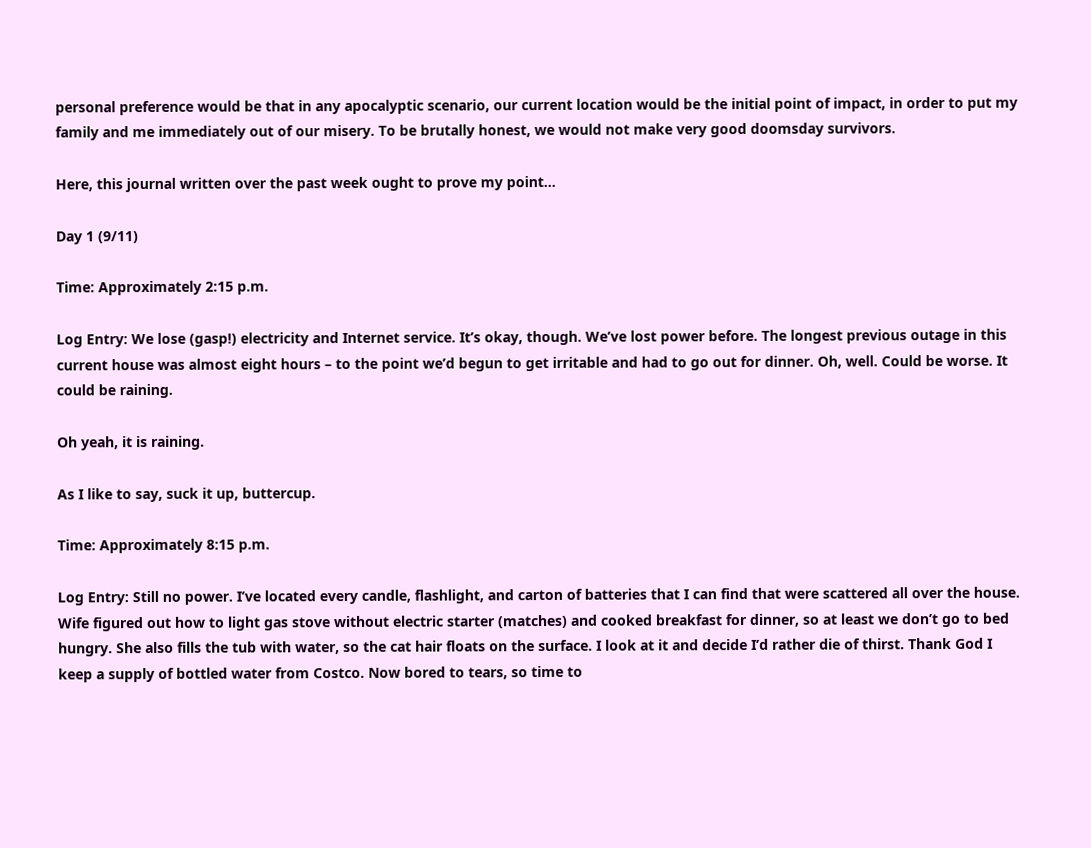personal preference would be that in any apocalyptic scenario, our current location would be the initial point of impact, in order to put my family and me immediately out of our misery. To be brutally honest, we would not make very good doomsday survivors.

Here, this journal written over the past week ought to prove my point…

Day 1 (9/11)

Time: Approximately 2:15 p.m.

Log Entry: We lose (gasp!) electricity and Internet service. It’s okay, though. We’ve lost power before. The longest previous outage in this current house was almost eight hours – to the point we’d begun to get irritable and had to go out for dinner. Oh, well. Could be worse. It could be raining.

Oh yeah, it is raining.

As I like to say, suck it up, buttercup.

Time: Approximately 8:15 p.m.

Log Entry: Still no power. I’ve located every candle, flashlight, and carton of batteries that I can find that were scattered all over the house. Wife figured out how to light gas stove without electric starter (matches) and cooked breakfast for dinner, so at least we don’t go to bed hungry. She also fills the tub with water, so the cat hair floats on the surface. I look at it and decide I’d rather die of thirst. Thank God I keep a supply of bottled water from Costco. Now bored to tears, so time to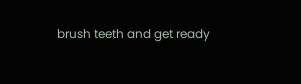brush teeth and get ready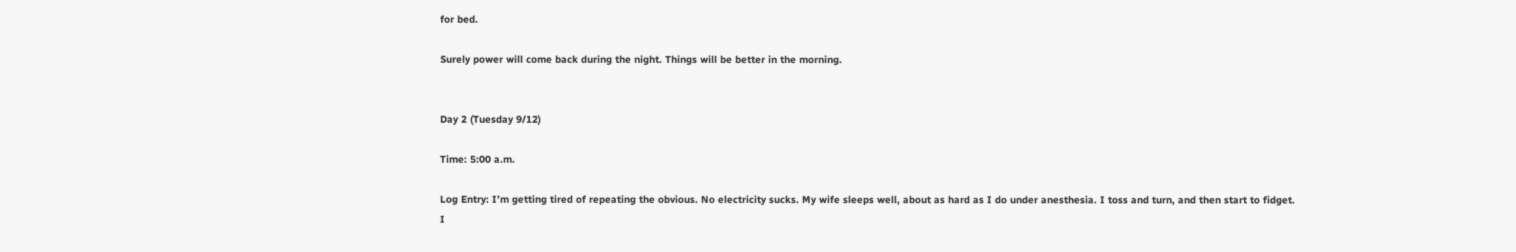for bed.

Surely power will come back during the night. Things will be better in the morning.


Day 2 (Tuesday 9/12)

Time: 5:00 a.m.

Log Entry: I’m getting tired of repeating the obvious. No electricity sucks. My wife sleeps well, about as hard as I do under anesthesia. I toss and turn, and then start to fidget. I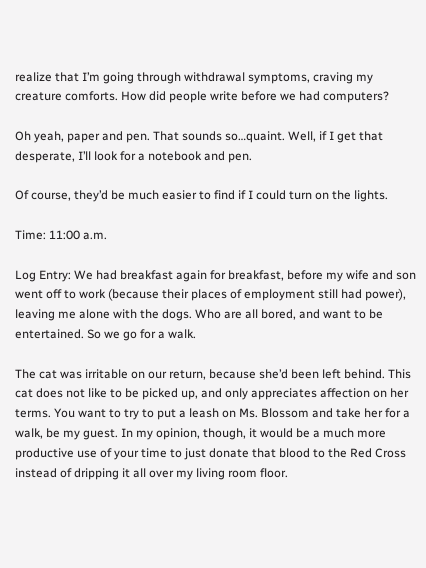realize that I’m going through withdrawal symptoms, craving my creature comforts. How did people write before we had computers?

Oh yeah, paper and pen. That sounds so…quaint. Well, if I get that desperate, I’ll look for a notebook and pen.

Of course, they’d be much easier to find if I could turn on the lights.

Time: 11:00 a.m.

Log Entry: We had breakfast again for breakfast, before my wife and son went off to work (because their places of employment still had power), leaving me alone with the dogs. Who are all bored, and want to be entertained. So we go for a walk.

The cat was irritable on our return, because she’d been left behind. This cat does not like to be picked up, and only appreciates affection on her terms. You want to try to put a leash on Ms. Blossom and take her for a walk, be my guest. In my opinion, though, it would be a much more productive use of your time to just donate that blood to the Red Cross instead of dripping it all over my living room floor.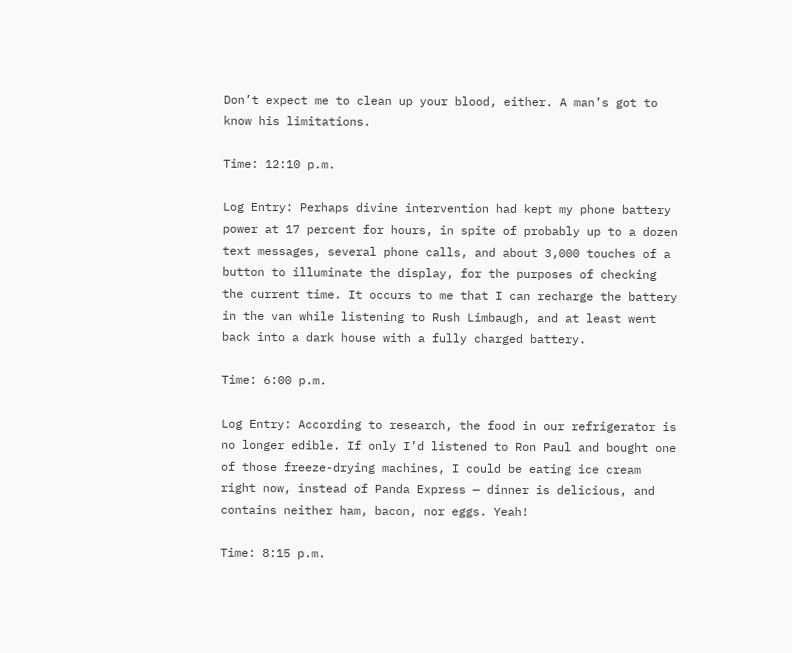Don’t expect me to clean up your blood, either. A man’s got to know his limitations.

Time: 12:10 p.m.

Log Entry: Perhaps divine intervention had kept my phone battery power at 17 percent for hours, in spite of probably up to a dozen text messages, several phone calls, and about 3,000 touches of a button to illuminate the display, for the purposes of checking the current time. It occurs to me that I can recharge the battery in the van while listening to Rush Limbaugh, and at least went back into a dark house with a fully charged battery.

Time: 6:00 p.m.

Log Entry: According to research, the food in our refrigerator is no longer edible. If only I’d listened to Ron Paul and bought one of those freeze-drying machines, I could be eating ice cream right now, instead of Panda Express — dinner is delicious, and contains neither ham, bacon, nor eggs. Yeah!

Time: 8:15 p.m.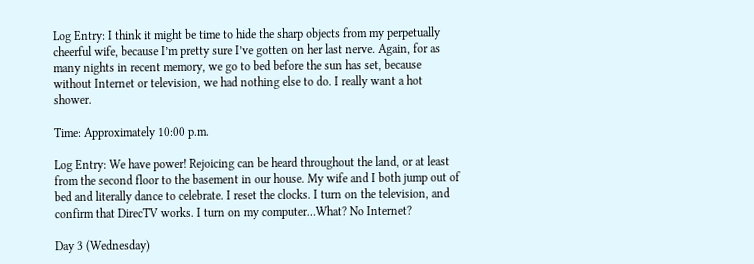Log Entry: I think it might be time to hide the sharp objects from my perpetually cheerful wife, because I’m pretty sure I’ve gotten on her last nerve. Again, for as many nights in recent memory, we go to bed before the sun has set, because without Internet or television, we had nothing else to do. I really want a hot shower.

Time: Approximately 10:00 p.m.

Log Entry: We have power! Rejoicing can be heard throughout the land, or at least from the second floor to the basement in our house. My wife and I both jump out of bed and literally dance to celebrate. I reset the clocks. I turn on the television, and confirm that DirecTV works. I turn on my computer…What? No Internet?

Day 3 (Wednesday)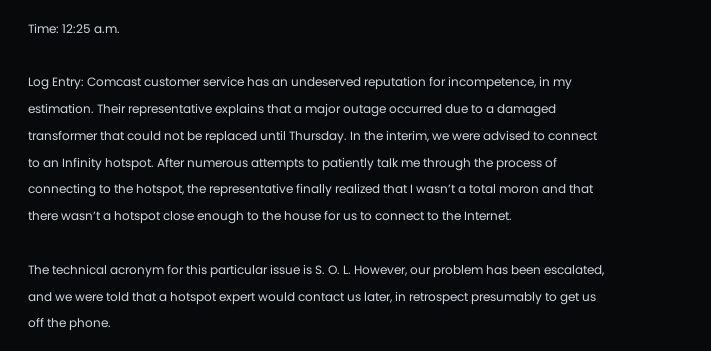Time: 12:25 a.m.

Log Entry: Comcast customer service has an undeserved reputation for incompetence, in my estimation. Their representative explains that a major outage occurred due to a damaged transformer that could not be replaced until Thursday. In the interim, we were advised to connect to an Infinity hotspot. After numerous attempts to patiently talk me through the process of connecting to the hotspot, the representative finally realized that I wasn’t a total moron and that there wasn’t a hotspot close enough to the house for us to connect to the Internet.

The technical acronym for this particular issue is S. O. L. However, our problem has been escalated, and we were told that a hotspot expert would contact us later, in retrospect presumably to get us off the phone.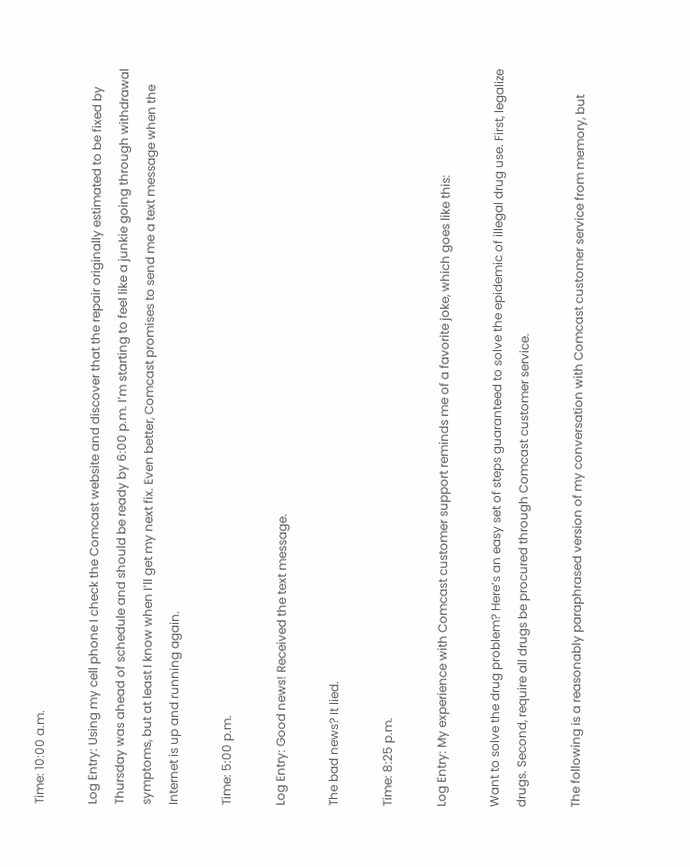Time: 10:00 a.m.

Log Entry: Using my cell phone I check the Comcast website and discover that the repair originally estimated to be fixed by Thursday was ahead of schedule and should be ready by 6:00 p.m. I’m starting to feel like a junkie going through withdrawal symptoms, but at least I know when I’ll get my next fix. Even better, Comcast promises to send me a text message when the Internet is up and running again.

Time: 5:00 p.m.

Log Entry: Good news! Received the text message.

The bad news? It lied.

Time: 8:25 p.m.

Log Entry: My experience with Comcast customer support reminds me of a favorite joke, which goes like this:

Want to solve the drug problem? Here’s an easy set of steps guaranteed to solve the epidemic of illegal drug use. First, legalize drugs. Second, require all drugs be procured through Comcast customer service.

The following is a reasonably paraphrased version of my conversation with Comcast customer service from memory, but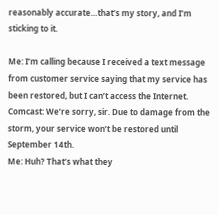reasonably accurate…that’s my story, and I’m sticking to it.

Me: I’m calling because I received a text message from customer service saying that my service has been restored, but I can’t access the Internet.
Comcast: We’re sorry, sir. Due to damage from the storm, your service won’t be restored until September 14th.
Me: Huh? That’s what they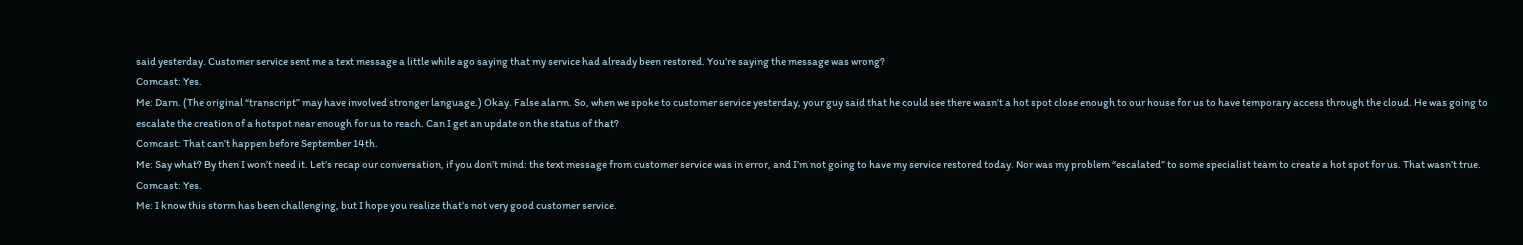said yesterday. Customer service sent me a text message a little while ago saying that my service had already been restored. You’re saying the message was wrong?
Comcast: Yes.
Me: Darn. (The original “transcript” may have involved stronger language.) Okay. False alarm. So, when we spoke to customer service yesterday, your guy said that he could see there wasn’t a hot spot close enough to our house for us to have temporary access through the cloud. He was going to escalate the creation of a hotspot near enough for us to reach. Can I get an update on the status of that?
Comcast: That can’t happen before September 14th.
Me: Say what? By then I won’t need it. Let’s recap our conversation, if you don’t mind: the text message from customer service was in error, and I’m not going to have my service restored today. Nor was my problem “escalated” to some specialist team to create a hot spot for us. That wasn’t true.
Comcast: Yes.
Me: I know this storm has been challenging, but I hope you realize that’s not very good customer service.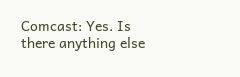Comcast: Yes. Is there anything else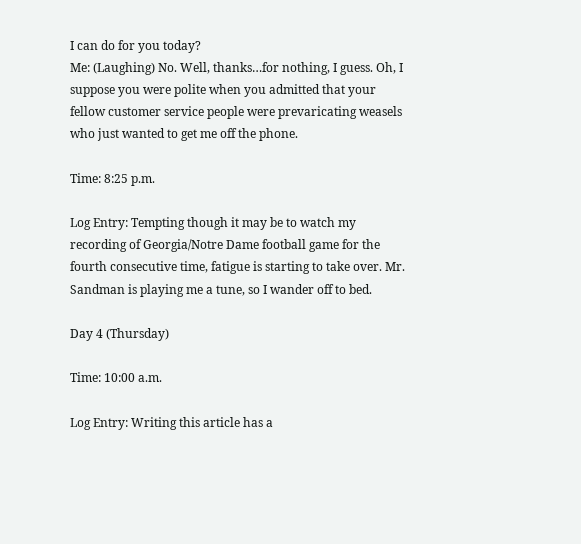I can do for you today?
Me: (Laughing) No. Well, thanks…for nothing, I guess. Oh, I suppose you were polite when you admitted that your fellow customer service people were prevaricating weasels who just wanted to get me off the phone.

Time: 8:25 p.m.

Log Entry: Tempting though it may be to watch my recording of Georgia/Notre Dame football game for the fourth consecutive time, fatigue is starting to take over. Mr. Sandman is playing me a tune, so I wander off to bed.

Day 4 (Thursday)

Time: 10:00 a.m.

Log Entry: Writing this article has a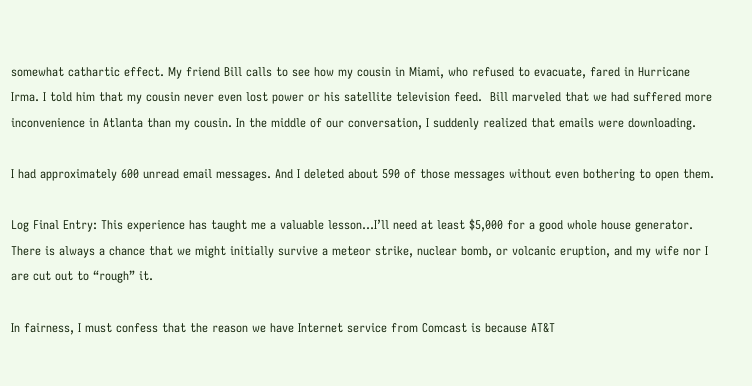somewhat cathartic effect. My friend Bill calls to see how my cousin in Miami, who refused to evacuate, fared in Hurricane Irma. I told him that my cousin never even lost power or his satellite television feed.  Bill marveled that we had suffered more inconvenience in Atlanta than my cousin. In the middle of our conversation, I suddenly realized that emails were downloading.

I had approximately 600 unread email messages. And I deleted about 590 of those messages without even bothering to open them.

Log Final Entry: This experience has taught me a valuable lesson…I’ll need at least $5,000 for a good whole house generator.  There is always a chance that we might initially survive a meteor strike, nuclear bomb, or volcanic eruption, and my wife nor I are cut out to “rough” it.

In fairness, I must confess that the reason we have Internet service from Comcast is because AT&T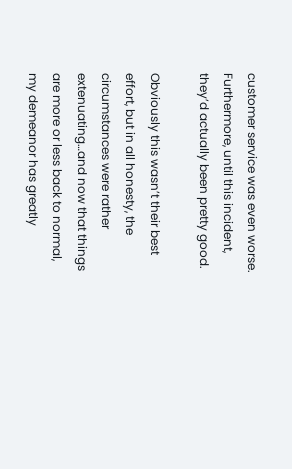customer service was even worse. Furthermore, until this incident, they’d actually been pretty good.

Obviously this wasn’t their best effort, but in all honesty, the circumstances were rather extenuating…and now that things are more or less back to normal, my demeanor has greatly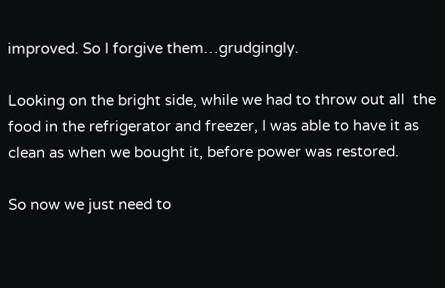improved. So I forgive them…grudgingly.

Looking on the bright side, while we had to throw out all  the food in the refrigerator and freezer, I was able to have it as clean as when we bought it, before power was restored.

So now we just need to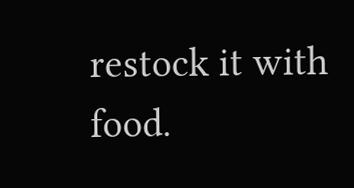restock it with food.